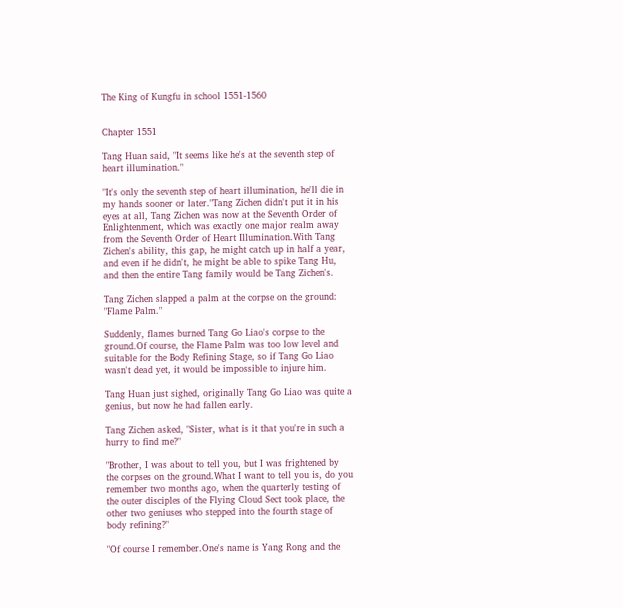The King of Kungfu in school 1551-1560


Chapter 1551

Tang Huan said, "It seems like he's at the seventh step of heart illumination."

"It's only the seventh step of heart illumination, he'll die in my hands sooner or later."Tang Zichen didn't put it in his eyes at all, Tang Zichen was now at the Seventh Order of Enlightenment, which was exactly one major realm away from the Seventh Order of Heart Illumination.With Tang Zichen's ability, this gap, he might catch up in half a year, and even if he didn't, he might be able to spike Tang Hu, and then the entire Tang family would be Tang Zichen's.

Tang Zichen slapped a palm at the corpse on the ground: "Flame Palm."

Suddenly, flames burned Tang Go Liao's corpse to the ground.Of course, the Flame Palm was too low level and suitable for the Body Refining Stage, so if Tang Go Liao wasn't dead yet, it would be impossible to injure him.

Tang Huan just sighed, originally Tang Go Liao was quite a genius, but now he had fallen early.

Tang Zichen asked, "Sister, what is it that you're in such a hurry to find me?"

"Brother, I was about to tell you, but I was frightened by the corpses on the ground.What I want to tell you is, do you remember two months ago, when the quarterly testing of the outer disciples of the Flying Cloud Sect took place, the other two geniuses who stepped into the fourth stage of body refining?"

"Of course I remember.One's name is Yang Rong and the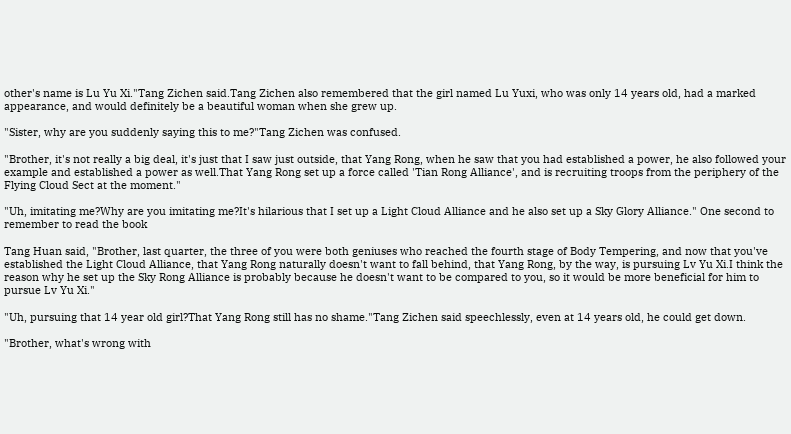other's name is Lu Yu Xi."Tang Zichen said.Tang Zichen also remembered that the girl named Lu Yuxi, who was only 14 years old, had a marked appearance, and would definitely be a beautiful woman when she grew up.

"Sister, why are you suddenly saying this to me?"Tang Zichen was confused.

"Brother, it's not really a big deal, it's just that I saw just outside, that Yang Rong, when he saw that you had established a power, he also followed your example and established a power as well.That Yang Rong set up a force called 'Tian Rong Alliance', and is recruiting troops from the periphery of the Flying Cloud Sect at the moment."

"Uh, imitating me?Why are you imitating me?It's hilarious that I set up a Light Cloud Alliance and he also set up a Sky Glory Alliance." One second to remember to read the book

Tang Huan said, "Brother, last quarter, the three of you were both geniuses who reached the fourth stage of Body Tempering, and now that you've established the Light Cloud Alliance, that Yang Rong naturally doesn't want to fall behind, that Yang Rong, by the way, is pursuing Lv Yu Xi.I think the reason why he set up the Sky Rong Alliance is probably because he doesn't want to be compared to you, so it would be more beneficial for him to pursue Lv Yu Xi."

"Uh, pursuing that 14 year old girl?That Yang Rong still has no shame."Tang Zichen said speechlessly, even at 14 years old, he could get down.

"Brother, what's wrong with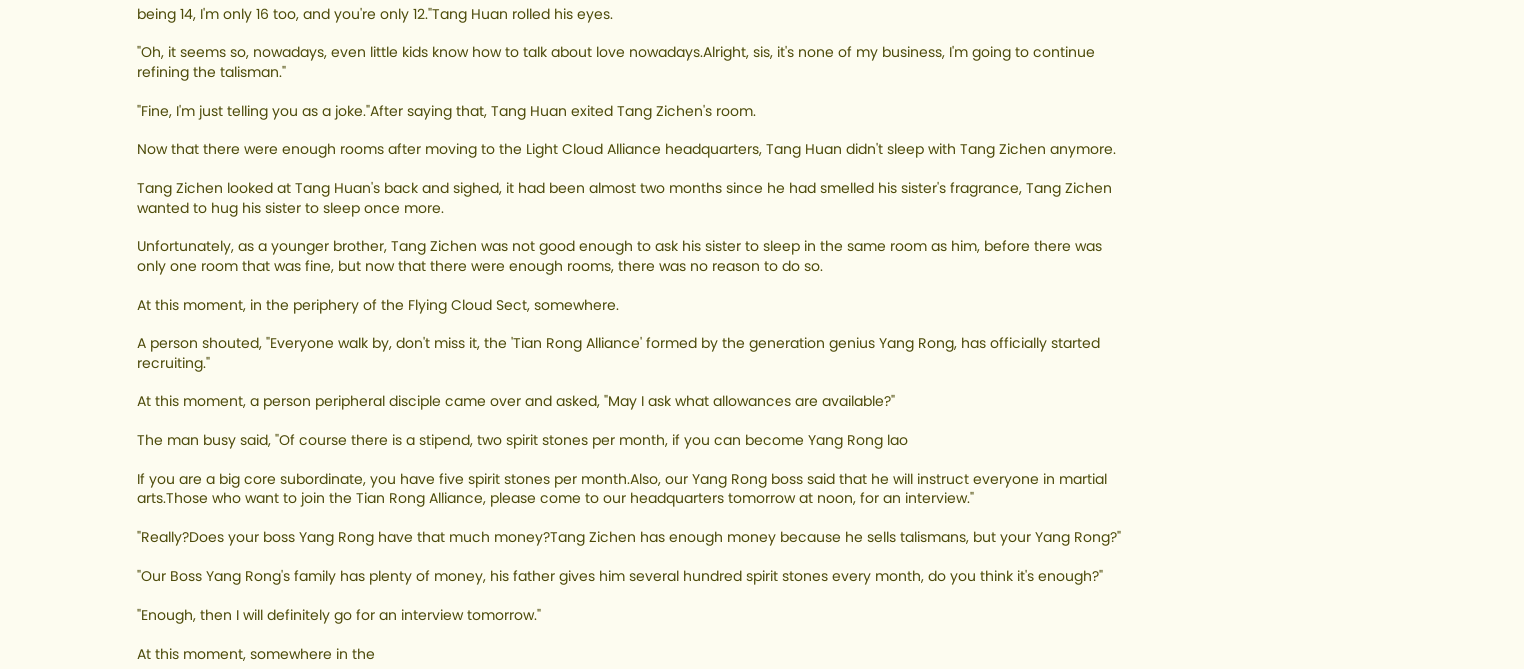being 14, I'm only 16 too, and you're only 12."Tang Huan rolled his eyes.

"Oh, it seems so, nowadays, even little kids know how to talk about love nowadays.Alright, sis, it's none of my business, I'm going to continue refining the talisman."

"Fine, I'm just telling you as a joke."After saying that, Tang Huan exited Tang Zichen's room.

Now that there were enough rooms after moving to the Light Cloud Alliance headquarters, Tang Huan didn't sleep with Tang Zichen anymore.

Tang Zichen looked at Tang Huan's back and sighed, it had been almost two months since he had smelled his sister's fragrance, Tang Zichen wanted to hug his sister to sleep once more.

Unfortunately, as a younger brother, Tang Zichen was not good enough to ask his sister to sleep in the same room as him, before there was only one room that was fine, but now that there were enough rooms, there was no reason to do so.

At this moment, in the periphery of the Flying Cloud Sect, somewhere.

A person shouted, "Everyone walk by, don't miss it, the 'Tian Rong Alliance' formed by the generation genius Yang Rong, has officially started recruiting."

At this moment, a person peripheral disciple came over and asked, "May I ask what allowances are available?"

The man busy said, "Of course there is a stipend, two spirit stones per month, if you can become Yang Rong lao

If you are a big core subordinate, you have five spirit stones per month.Also, our Yang Rong boss said that he will instruct everyone in martial arts.Those who want to join the Tian Rong Alliance, please come to our headquarters tomorrow at noon, for an interview."

"Really?Does your boss Yang Rong have that much money?Tang Zichen has enough money because he sells talismans, but your Yang Rong?"

"Our Boss Yang Rong's family has plenty of money, his father gives him several hundred spirit stones every month, do you think it's enough?"

"Enough, then I will definitely go for an interview tomorrow."

At this moment, somewhere in the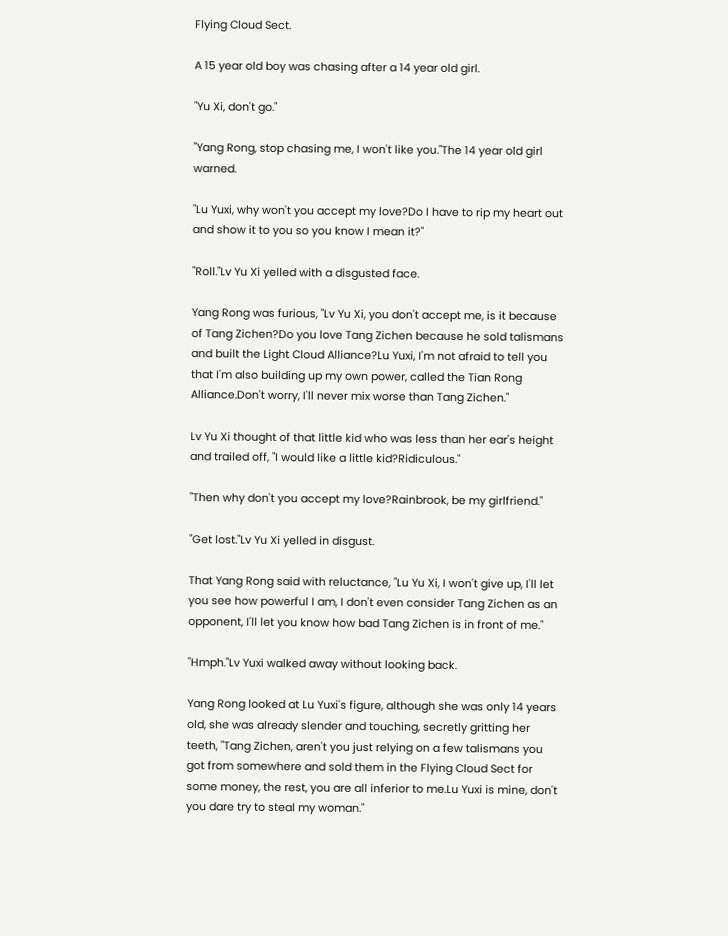Flying Cloud Sect.

A 15 year old boy was chasing after a 14 year old girl.

"Yu Xi, don't go."

"Yang Rong, stop chasing me, I won't like you."The 14 year old girl warned.

"Lu Yuxi, why won't you accept my love?Do I have to rip my heart out and show it to you so you know I mean it?"

"Roll."Lv Yu Xi yelled with a disgusted face.

Yang Rong was furious, "Lv Yu Xi, you don't accept me, is it because of Tang Zichen?Do you love Tang Zichen because he sold talismans and built the Light Cloud Alliance?Lu Yuxi, I'm not afraid to tell you that I'm also building up my own power, called the Tian Rong Alliance.Don't worry, I'll never mix worse than Tang Zichen."

Lv Yu Xi thought of that little kid who was less than her ear's height and trailed off, "I would like a little kid?Ridiculous."

"Then why don't you accept my love?Rainbrook, be my girlfriend."

"Get lost."Lv Yu Xi yelled in disgust.

That Yang Rong said with reluctance, "Lu Yu Xi, I won't give up, I'll let you see how powerful I am, I don't even consider Tang Zichen as an opponent, I'll let you know how bad Tang Zichen is in front of me."

"Hmph."Lv Yuxi walked away without looking back.

Yang Rong looked at Lu Yuxi's figure, although she was only 14 years old, she was already slender and touching, secretly gritting her teeth, "Tang Zichen, aren't you just relying on a few talismans you got from somewhere and sold them in the Flying Cloud Sect for some money, the rest, you are all inferior to me.Lu Yuxi is mine, don't you dare try to steal my woman."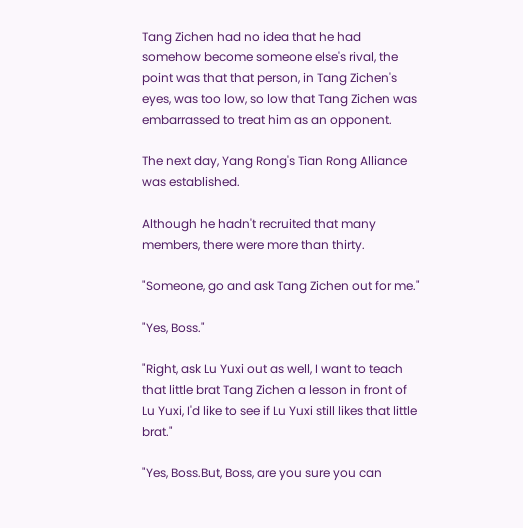Tang Zichen had no idea that he had somehow become someone else's rival, the point was that that person, in Tang Zichen's eyes, was too low, so low that Tang Zichen was embarrassed to treat him as an opponent.

The next day, Yang Rong's Tian Rong Alliance was established.

Although he hadn't recruited that many members, there were more than thirty.

"Someone, go and ask Tang Zichen out for me."

"Yes, Boss."

"Right, ask Lu Yuxi out as well, I want to teach that little brat Tang Zichen a lesson in front of Lu Yuxi, I'd like to see if Lu Yuxi still likes that little brat."

"Yes, Boss.But, Boss, are you sure you can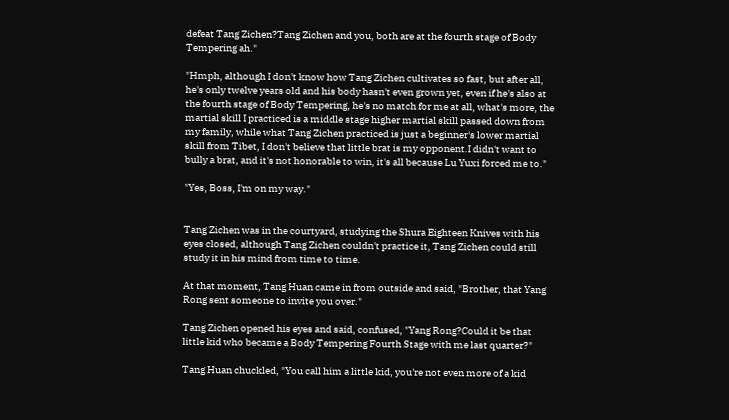defeat Tang Zichen?Tang Zichen and you, both are at the fourth stage of Body Tempering ah."

"Hmph, although I don't know how Tang Zichen cultivates so fast, but after all, he's only twelve years old and his body hasn't even grown yet, even if he's also at the fourth stage of Body Tempering, he's no match for me at all, what's more, the martial skill I practiced is a middle stage higher martial skill passed down from my family, while what Tang Zichen practiced is just a beginner's lower martial skill from Tibet, I don't believe that little brat is my opponent.I didn't want to bully a brat, and it's not honorable to win, it's all because Lu Yuxi forced me to."

"Yes, Boss, I'm on my way."


Tang Zichen was in the courtyard, studying the Shura Eighteen Knives with his eyes closed, although Tang Zichen couldn't practice it, Tang Zichen could still study it in his mind from time to time.

At that moment, Tang Huan came in from outside and said, "Brother, that Yang Rong sent someone to invite you over."

Tang Zichen opened his eyes and said, confused, "Yang Rong?Could it be that little kid who became a Body Tempering Fourth Stage with me last quarter?"

Tang Huan chuckled, "You call him a little kid, you're not even more of a kid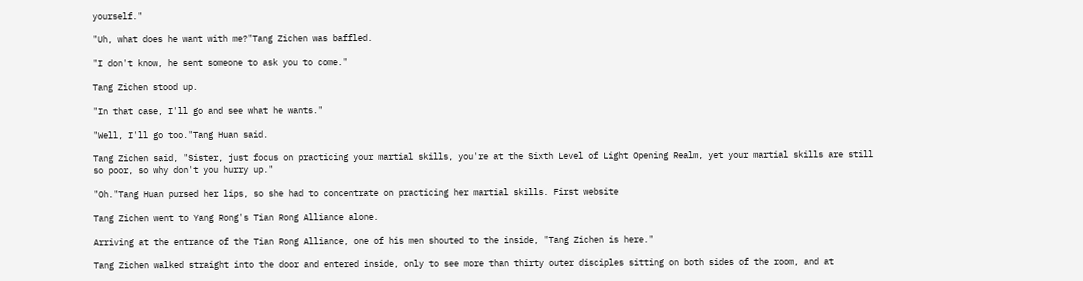yourself."

"Uh, what does he want with me?"Tang Zichen was baffled.

"I don't know, he sent someone to ask you to come."

Tang Zichen stood up.

"In that case, I'll go and see what he wants."

"Well, I'll go too."Tang Huan said.

Tang Zichen said, "Sister, just focus on practicing your martial skills, you're at the Sixth Level of Light Opening Realm, yet your martial skills are still so poor, so why don't you hurry up."

"Oh."Tang Huan pursed her lips, so she had to concentrate on practicing her martial skills. First website

Tang Zichen went to Yang Rong's Tian Rong Alliance alone.

Arriving at the entrance of the Tian Rong Alliance, one of his men shouted to the inside, "Tang Zichen is here."

Tang Zichen walked straight into the door and entered inside, only to see more than thirty outer disciples sitting on both sides of the room, and at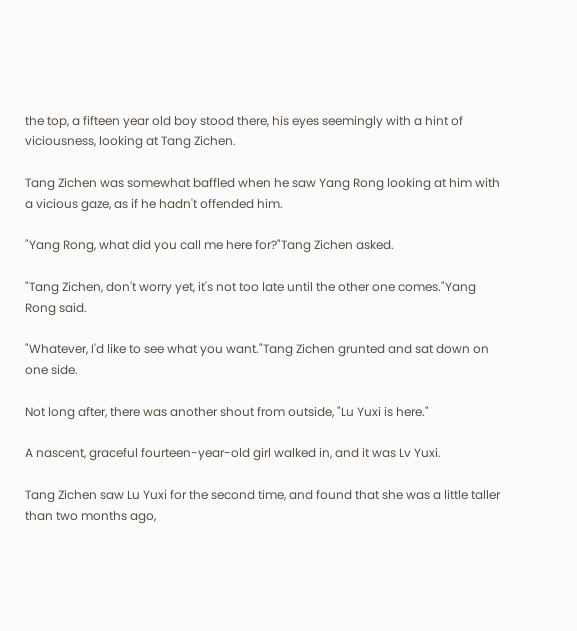the top, a fifteen year old boy stood there, his eyes seemingly with a hint of viciousness, looking at Tang Zichen.

Tang Zichen was somewhat baffled when he saw Yang Rong looking at him with a vicious gaze, as if he hadn't offended him.

"Yang Rong, what did you call me here for?"Tang Zichen asked.

"Tang Zichen, don't worry yet, it's not too late until the other one comes."Yang Rong said.

"Whatever, I'd like to see what you want."Tang Zichen grunted and sat down on one side.

Not long after, there was another shout from outside, "Lu Yuxi is here."

A nascent, graceful fourteen-year-old girl walked in, and it was Lv Yuxi.

Tang Zichen saw Lu Yuxi for the second time, and found that she was a little taller than two months ago,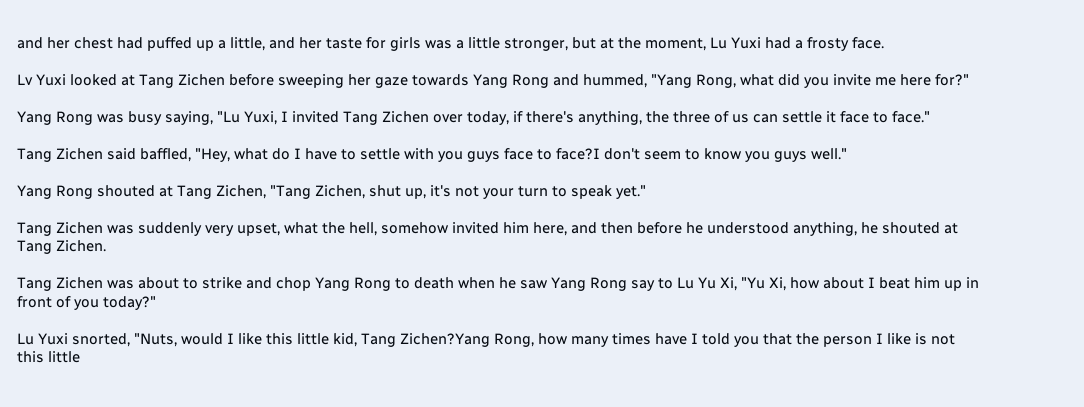and her chest had puffed up a little, and her taste for girls was a little stronger, but at the moment, Lu Yuxi had a frosty face.

Lv Yuxi looked at Tang Zichen before sweeping her gaze towards Yang Rong and hummed, "Yang Rong, what did you invite me here for?"

Yang Rong was busy saying, "Lu Yuxi, I invited Tang Zichen over today, if there's anything, the three of us can settle it face to face."

Tang Zichen said baffled, "Hey, what do I have to settle with you guys face to face?I don't seem to know you guys well."

Yang Rong shouted at Tang Zichen, "Tang Zichen, shut up, it's not your turn to speak yet."

Tang Zichen was suddenly very upset, what the hell, somehow invited him here, and then before he understood anything, he shouted at Tang Zichen.

Tang Zichen was about to strike and chop Yang Rong to death when he saw Yang Rong say to Lu Yu Xi, "Yu Xi, how about I beat him up in front of you today?"

Lu Yuxi snorted, "Nuts, would I like this little kid, Tang Zichen?Yang Rong, how many times have I told you that the person I like is not this little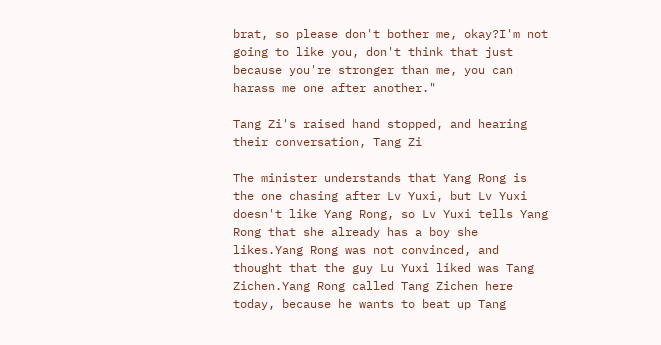brat, so please don't bother me, okay?I'm not going to like you, don't think that just because you're stronger than me, you can harass me one after another."

Tang Zi's raised hand stopped, and hearing their conversation, Tang Zi

The minister understands that Yang Rong is the one chasing after Lv Yuxi, but Lv Yuxi doesn't like Yang Rong, so Lv Yuxi tells Yang Rong that she already has a boy she likes.Yang Rong was not convinced, and thought that the guy Lu Yuxi liked was Tang Zichen.Yang Rong called Tang Zichen here today, because he wants to beat up Tang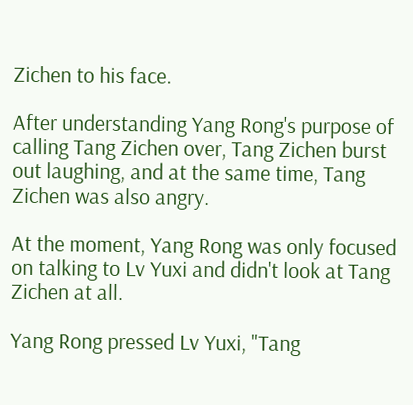Zichen to his face.

After understanding Yang Rong's purpose of calling Tang Zichen over, Tang Zichen burst out laughing, and at the same time, Tang Zichen was also angry.

At the moment, Yang Rong was only focused on talking to Lv Yuxi and didn't look at Tang Zichen at all.

Yang Rong pressed Lv Yuxi, "Tang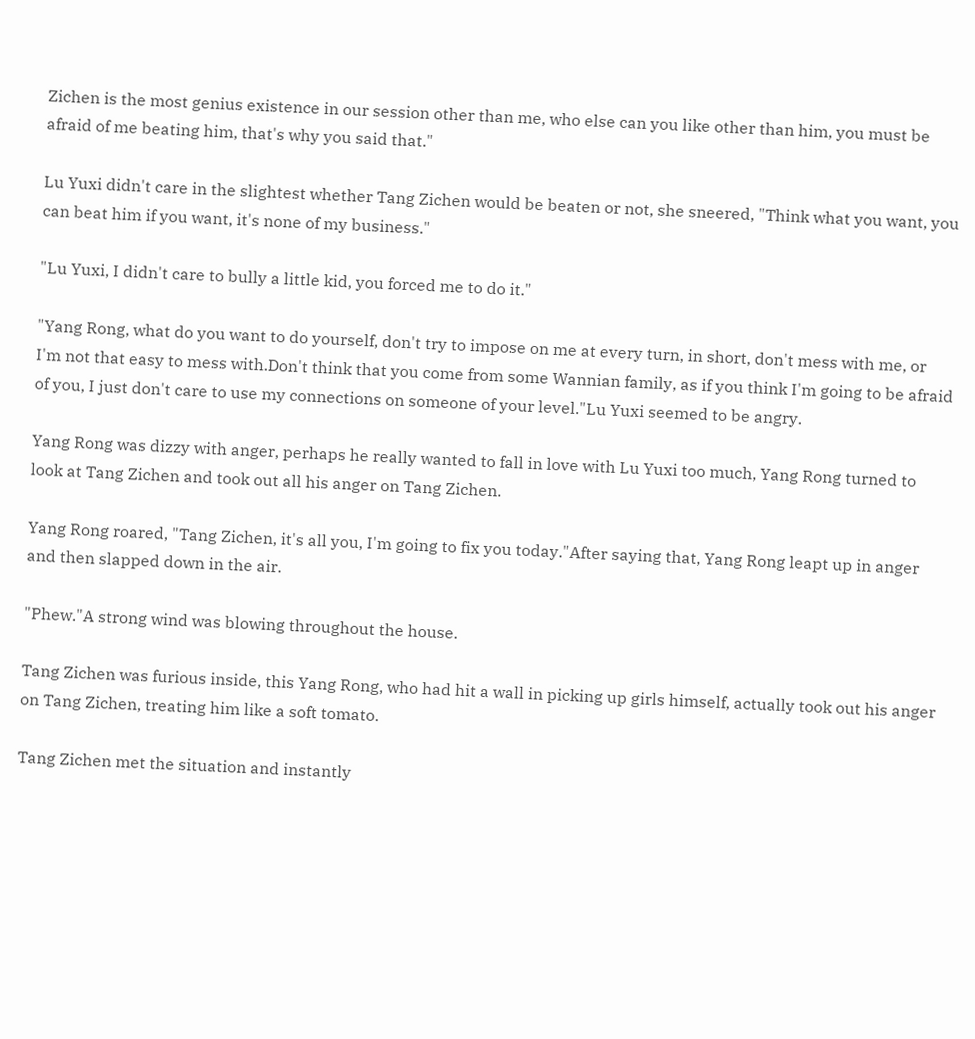Zichen is the most genius existence in our session other than me, who else can you like other than him, you must be afraid of me beating him, that's why you said that."

Lu Yuxi didn't care in the slightest whether Tang Zichen would be beaten or not, she sneered, "Think what you want, you can beat him if you want, it's none of my business."

"Lu Yuxi, I didn't care to bully a little kid, you forced me to do it."

"Yang Rong, what do you want to do yourself, don't try to impose on me at every turn, in short, don't mess with me, or I'm not that easy to mess with.Don't think that you come from some Wannian family, as if you think I'm going to be afraid of you, I just don't care to use my connections on someone of your level."Lu Yuxi seemed to be angry.

Yang Rong was dizzy with anger, perhaps he really wanted to fall in love with Lu Yuxi too much, Yang Rong turned to look at Tang Zichen and took out all his anger on Tang Zichen.

Yang Rong roared, "Tang Zichen, it's all you, I'm going to fix you today."After saying that, Yang Rong leapt up in anger and then slapped down in the air.

"Phew."A strong wind was blowing throughout the house.

Tang Zichen was furious inside, this Yang Rong, who had hit a wall in picking up girls himself, actually took out his anger on Tang Zichen, treating him like a soft tomato.

Tang Zichen met the situation and instantly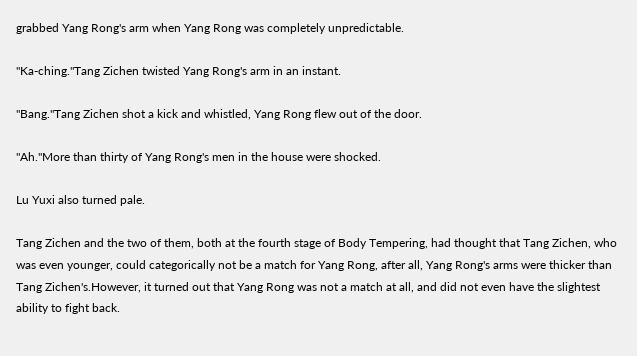grabbed Yang Rong's arm when Yang Rong was completely unpredictable.

"Ka-ching."Tang Zichen twisted Yang Rong's arm in an instant.

"Bang."Tang Zichen shot a kick and whistled, Yang Rong flew out of the door.

"Ah."More than thirty of Yang Rong's men in the house were shocked.

Lu Yuxi also turned pale.

Tang Zichen and the two of them, both at the fourth stage of Body Tempering, had thought that Tang Zichen, who was even younger, could categorically not be a match for Yang Rong, after all, Yang Rong's arms were thicker than Tang Zichen's.However, it turned out that Yang Rong was not a match at all, and did not even have the slightest ability to fight back.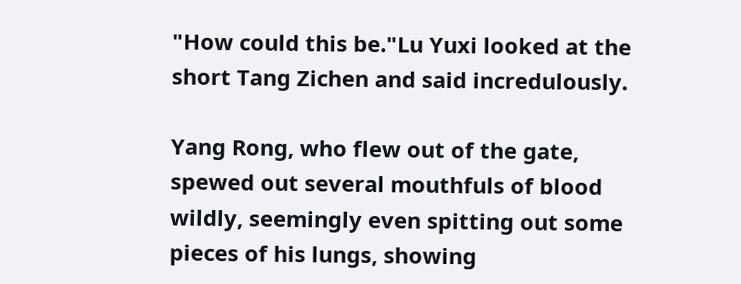"How could this be."Lu Yuxi looked at the short Tang Zichen and said incredulously.

Yang Rong, who flew out of the gate, spewed out several mouthfuls of blood wildly, seemingly even spitting out some pieces of his lungs, showing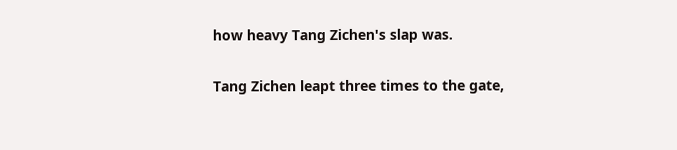how heavy Tang Zichen's slap was.

Tang Zichen leapt three times to the gate,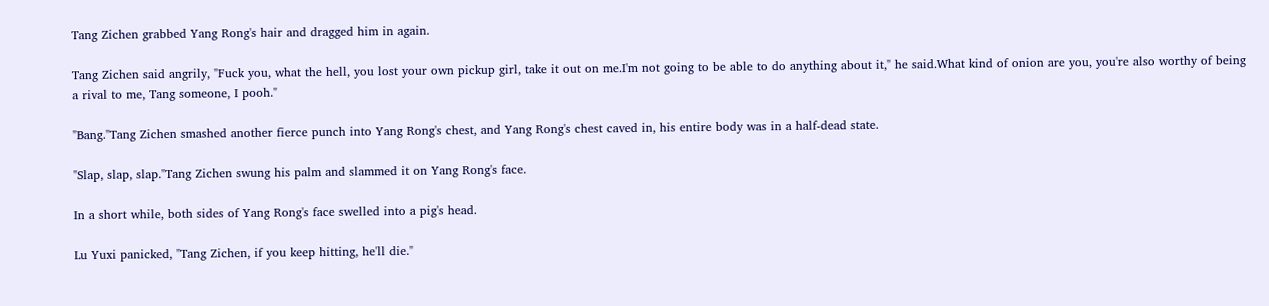Tang Zichen grabbed Yang Rong's hair and dragged him in again.

Tang Zichen said angrily, "Fuck you, what the hell, you lost your own pickup girl, take it out on me.I'm not going to be able to do anything about it," he said.What kind of onion are you, you're also worthy of being a rival to me, Tang someone, I pooh."

"Bang."Tang Zichen smashed another fierce punch into Yang Rong's chest, and Yang Rong's chest caved in, his entire body was in a half-dead state.

"Slap, slap, slap."Tang Zichen swung his palm and slammed it on Yang Rong's face.

In a short while, both sides of Yang Rong's face swelled into a pig's head.

Lu Yuxi panicked, "Tang Zichen, if you keep hitting, he'll die."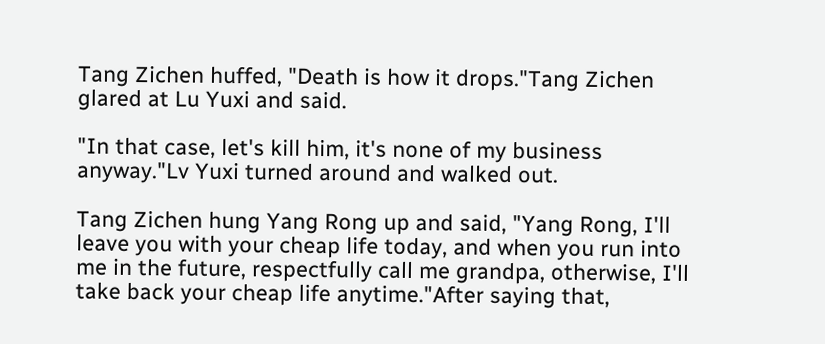Tang Zichen huffed, "Death is how it drops."Tang Zichen glared at Lu Yuxi and said.

"In that case, let's kill him, it's none of my business anyway."Lv Yuxi turned around and walked out.

Tang Zichen hung Yang Rong up and said, "Yang Rong, I'll leave you with your cheap life today, and when you run into me in the future, respectfully call me grandpa, otherwise, I'll take back your cheap life anytime."After saying that,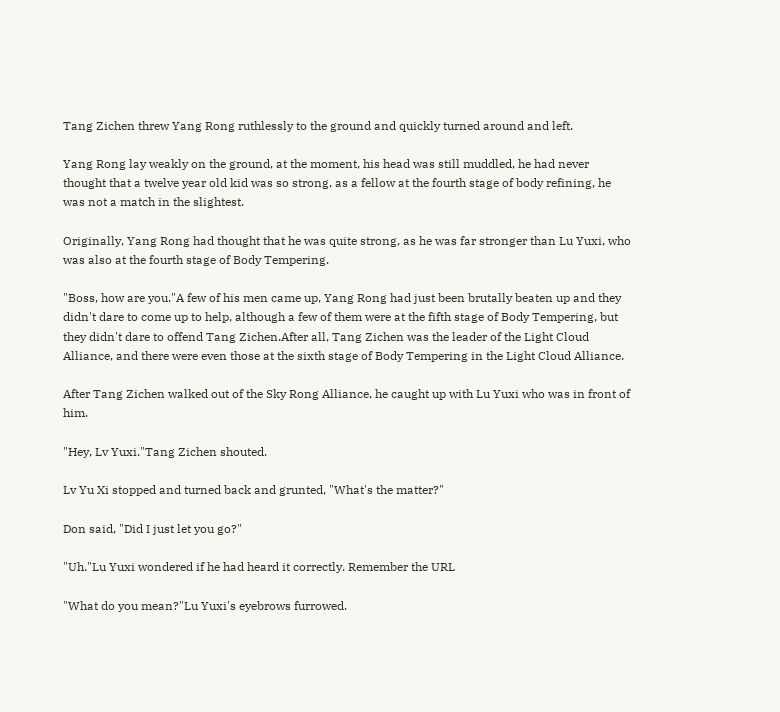Tang Zichen threw Yang Rong ruthlessly to the ground and quickly turned around and left.

Yang Rong lay weakly on the ground, at the moment, his head was still muddled, he had never thought that a twelve year old kid was so strong, as a fellow at the fourth stage of body refining, he was not a match in the slightest.

Originally, Yang Rong had thought that he was quite strong, as he was far stronger than Lu Yuxi, who was also at the fourth stage of Body Tempering.

"Boss, how are you."A few of his men came up, Yang Rong had just been brutally beaten up and they didn't dare to come up to help, although a few of them were at the fifth stage of Body Tempering, but they didn't dare to offend Tang Zichen.After all, Tang Zichen was the leader of the Light Cloud Alliance, and there were even those at the sixth stage of Body Tempering in the Light Cloud Alliance.

After Tang Zichen walked out of the Sky Rong Alliance, he caught up with Lu Yuxi who was in front of him.

"Hey, Lv Yuxi."Tang Zichen shouted.

Lv Yu Xi stopped and turned back and grunted, "What's the matter?"

Don said, "Did I just let you go?"

"Uh."Lu Yuxi wondered if he had heard it correctly. Remember the URL

"What do you mean?"Lu Yuxi's eyebrows furrowed.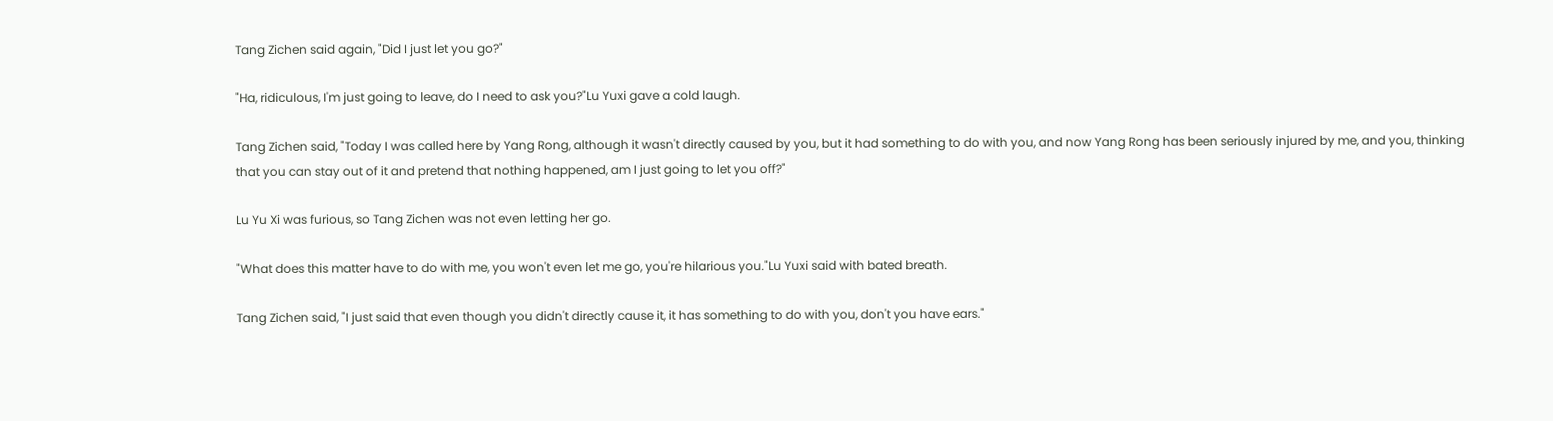Tang Zichen said again, "Did I just let you go?"

"Ha, ridiculous, I'm just going to leave, do I need to ask you?"Lu Yuxi gave a cold laugh.

Tang Zichen said, "Today I was called here by Yang Rong, although it wasn't directly caused by you, but it had something to do with you, and now Yang Rong has been seriously injured by me, and you, thinking that you can stay out of it and pretend that nothing happened, am I just going to let you off?"

Lu Yu Xi was furious, so Tang Zichen was not even letting her go.

"What does this matter have to do with me, you won't even let me go, you're hilarious you."Lu Yuxi said with bated breath.

Tang Zichen said, "I just said that even though you didn't directly cause it, it has something to do with you, don't you have ears."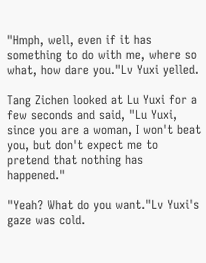"Hmph, well, even if it has something to do with me, where so what, how dare you."Lv Yuxi yelled.

Tang Zichen looked at Lu Yuxi for a few seconds and said, "Lu Yuxi, since you are a woman, I won't beat you, but don't expect me to pretend that nothing has happened."

"Yeah? What do you want."Lv Yuxi's gaze was cold.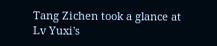Tang Zichen took a glance at Lv Yuxi's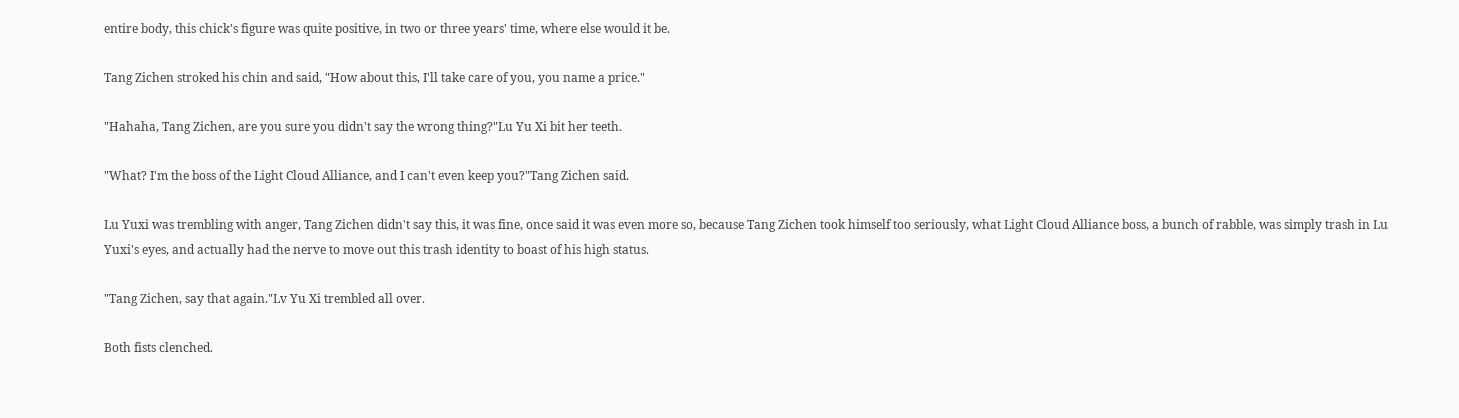entire body, this chick's figure was quite positive, in two or three years' time, where else would it be.

Tang Zichen stroked his chin and said, "How about this, I'll take care of you, you name a price."

"Hahaha, Tang Zichen, are you sure you didn't say the wrong thing?"Lu Yu Xi bit her teeth.

"What? I'm the boss of the Light Cloud Alliance, and I can't even keep you?"Tang Zichen said.

Lu Yuxi was trembling with anger, Tang Zichen didn't say this, it was fine, once said it was even more so, because Tang Zichen took himself too seriously, what Light Cloud Alliance boss, a bunch of rabble, was simply trash in Lu Yuxi's eyes, and actually had the nerve to move out this trash identity to boast of his high status.

"Tang Zichen, say that again."Lv Yu Xi trembled all over.

Both fists clenched.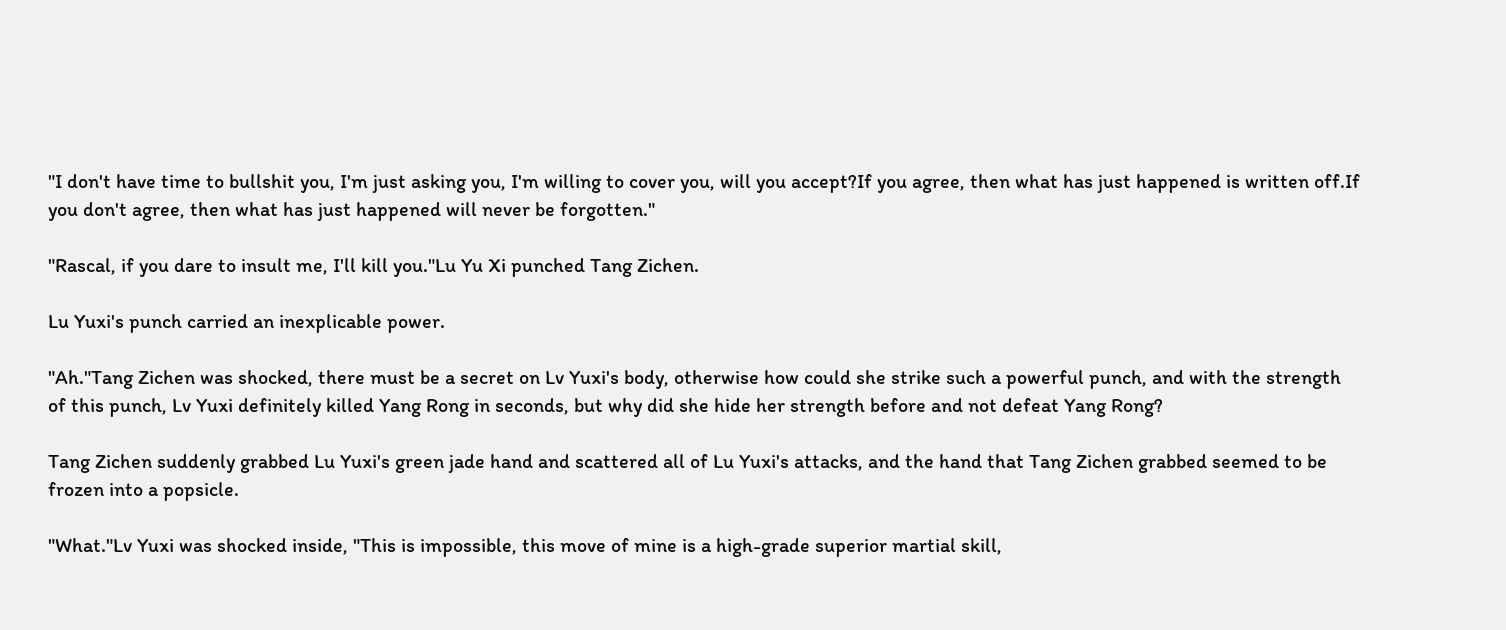"I don't have time to bullshit you, I'm just asking you, I'm willing to cover you, will you accept?If you agree, then what has just happened is written off.If you don't agree, then what has just happened will never be forgotten."

"Rascal, if you dare to insult me, I'll kill you."Lu Yu Xi punched Tang Zichen.

Lu Yuxi's punch carried an inexplicable power.

"Ah."Tang Zichen was shocked, there must be a secret on Lv Yuxi's body, otherwise how could she strike such a powerful punch, and with the strength of this punch, Lv Yuxi definitely killed Yang Rong in seconds, but why did she hide her strength before and not defeat Yang Rong?

Tang Zichen suddenly grabbed Lu Yuxi's green jade hand and scattered all of Lu Yuxi's attacks, and the hand that Tang Zichen grabbed seemed to be frozen into a popsicle.

"What."Lv Yuxi was shocked inside, "This is impossible, this move of mine is a high-grade superior martial skill,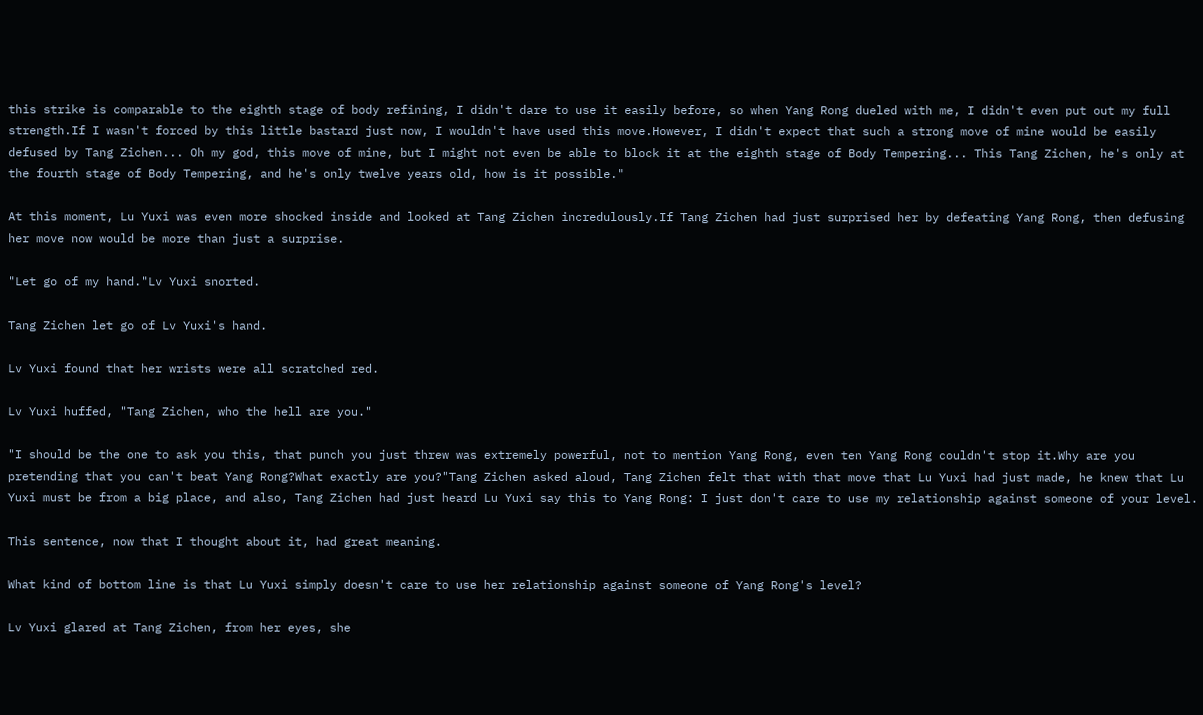this strike is comparable to the eighth stage of body refining, I didn't dare to use it easily before, so when Yang Rong dueled with me, I didn't even put out my full strength.If I wasn't forced by this little bastard just now, I wouldn't have used this move.However, I didn't expect that such a strong move of mine would be easily defused by Tang Zichen... Oh my god, this move of mine, but I might not even be able to block it at the eighth stage of Body Tempering... This Tang Zichen, he's only at the fourth stage of Body Tempering, and he's only twelve years old, how is it possible."

At this moment, Lu Yuxi was even more shocked inside and looked at Tang Zichen incredulously.If Tang Zichen had just surprised her by defeating Yang Rong, then defusing her move now would be more than just a surprise.

"Let go of my hand."Lv Yuxi snorted.

Tang Zichen let go of Lv Yuxi's hand.

Lv Yuxi found that her wrists were all scratched red.

Lv Yuxi huffed, "Tang Zichen, who the hell are you."

"I should be the one to ask you this, that punch you just threw was extremely powerful, not to mention Yang Rong, even ten Yang Rong couldn't stop it.Why are you pretending that you can't beat Yang Rong?What exactly are you?"Tang Zichen asked aloud, Tang Zichen felt that with that move that Lu Yuxi had just made, he knew that Lu Yuxi must be from a big place, and also, Tang Zichen had just heard Lu Yuxi say this to Yang Rong: I just don't care to use my relationship against someone of your level.

This sentence, now that I thought about it, had great meaning.

What kind of bottom line is that Lu Yuxi simply doesn't care to use her relationship against someone of Yang Rong's level?

Lv Yuxi glared at Tang Zichen, from her eyes, she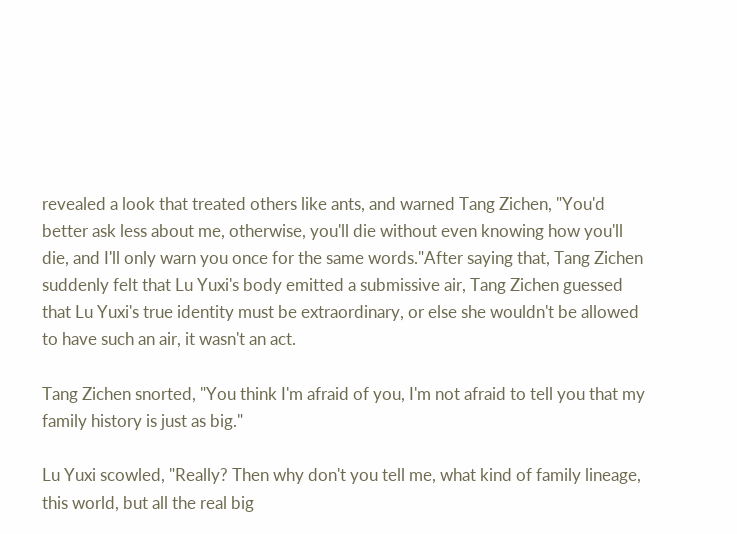revealed a look that treated others like ants, and warned Tang Zichen, "You'd better ask less about me, otherwise, you'll die without even knowing how you'll die, and I'll only warn you once for the same words."After saying that, Tang Zichen suddenly felt that Lu Yuxi's body emitted a submissive air, Tang Zichen guessed that Lu Yuxi's true identity must be extraordinary, or else she wouldn't be allowed to have such an air, it wasn't an act.

Tang Zichen snorted, "You think I'm afraid of you, I'm not afraid to tell you that my family history is just as big."

Lu Yuxi scowled, "Really? Then why don't you tell me, what kind of family lineage, this world, but all the real big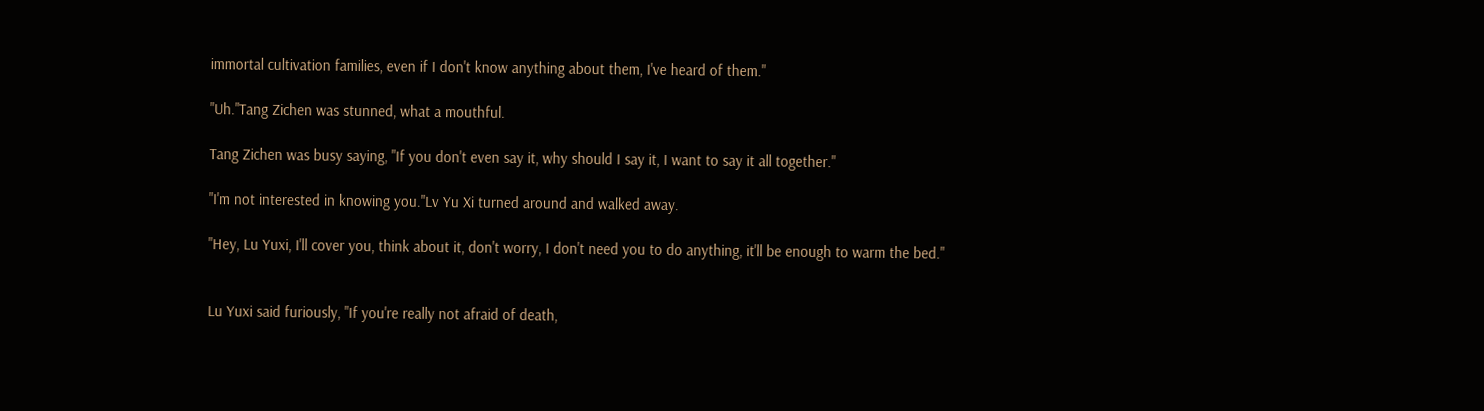immortal cultivation families, even if I don't know anything about them, I've heard of them."

"Uh."Tang Zichen was stunned, what a mouthful.

Tang Zichen was busy saying, "If you don't even say it, why should I say it, I want to say it all together."

"I'm not interested in knowing you."Lv Yu Xi turned around and walked away.

"Hey, Lu Yuxi, I'll cover you, think about it, don't worry, I don't need you to do anything, it'll be enough to warm the bed."


Lu Yuxi said furiously, "If you're really not afraid of death,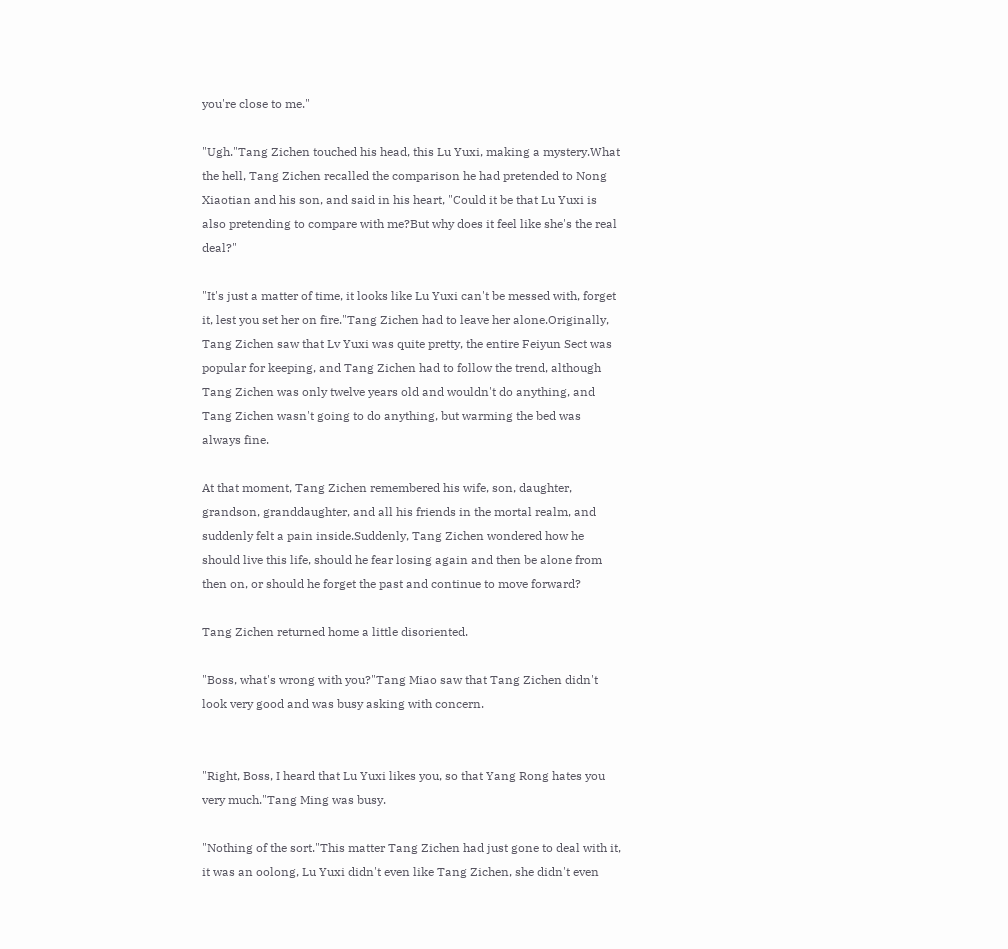you're close to me."

"Ugh."Tang Zichen touched his head, this Lu Yuxi, making a mystery.What the hell, Tang Zichen recalled the comparison he had pretended to Nong Xiaotian and his son, and said in his heart, "Could it be that Lu Yuxi is also pretending to compare with me?But why does it feel like she's the real deal?"

"It's just a matter of time, it looks like Lu Yuxi can't be messed with, forget it, lest you set her on fire."Tang Zichen had to leave her alone.Originally, Tang Zichen saw that Lv Yuxi was quite pretty, the entire Feiyun Sect was popular for keeping, and Tang Zichen had to follow the trend, although Tang Zichen was only twelve years old and wouldn't do anything, and Tang Zichen wasn't going to do anything, but warming the bed was always fine.

At that moment, Tang Zichen remembered his wife, son, daughter, grandson, granddaughter, and all his friends in the mortal realm, and suddenly felt a pain inside.Suddenly, Tang Zichen wondered how he should live this life, should he fear losing again and then be alone from then on, or should he forget the past and continue to move forward?

Tang Zichen returned home a little disoriented.

"Boss, what's wrong with you?"Tang Miao saw that Tang Zichen didn't look very good and was busy asking with concern.


"Right, Boss, I heard that Lu Yuxi likes you, so that Yang Rong hates you very much."Tang Ming was busy.

"Nothing of the sort."This matter Tang Zichen had just gone to deal with it, it was an oolong, Lu Yuxi didn't even like Tang Zichen, she didn't even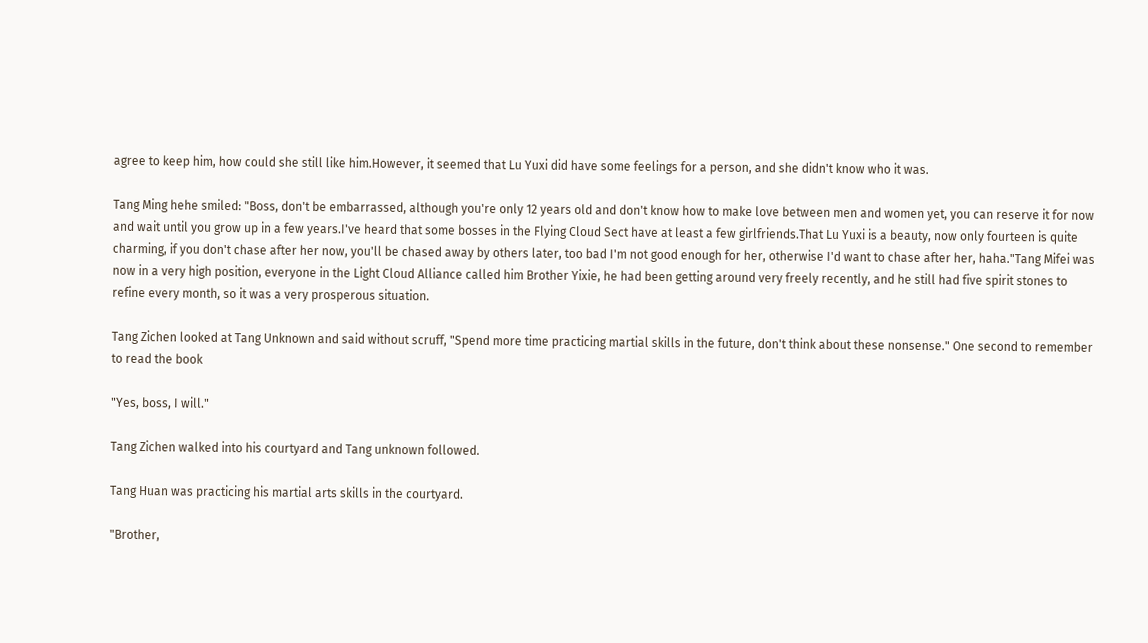agree to keep him, how could she still like him.However, it seemed that Lu Yuxi did have some feelings for a person, and she didn't know who it was.

Tang Ming hehe smiled: "Boss, don't be embarrassed, although you're only 12 years old and don't know how to make love between men and women yet, you can reserve it for now and wait until you grow up in a few years.I've heard that some bosses in the Flying Cloud Sect have at least a few girlfriends.That Lu Yuxi is a beauty, now only fourteen is quite charming, if you don't chase after her now, you'll be chased away by others later, too bad I'm not good enough for her, otherwise I'd want to chase after her, haha."Tang Mifei was now in a very high position, everyone in the Light Cloud Alliance called him Brother Yixie, he had been getting around very freely recently, and he still had five spirit stones to refine every month, so it was a very prosperous situation.

Tang Zichen looked at Tang Unknown and said without scruff, "Spend more time practicing martial skills in the future, don't think about these nonsense." One second to remember to read the book

"Yes, boss, I will."

Tang Zichen walked into his courtyard and Tang unknown followed.

Tang Huan was practicing his martial arts skills in the courtyard.

"Brother,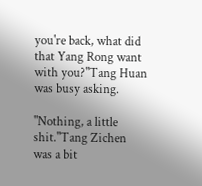you're back, what did that Yang Rong want with you?"Tang Huan was busy asking.

"Nothing, a little shit."Tang Zichen was a bit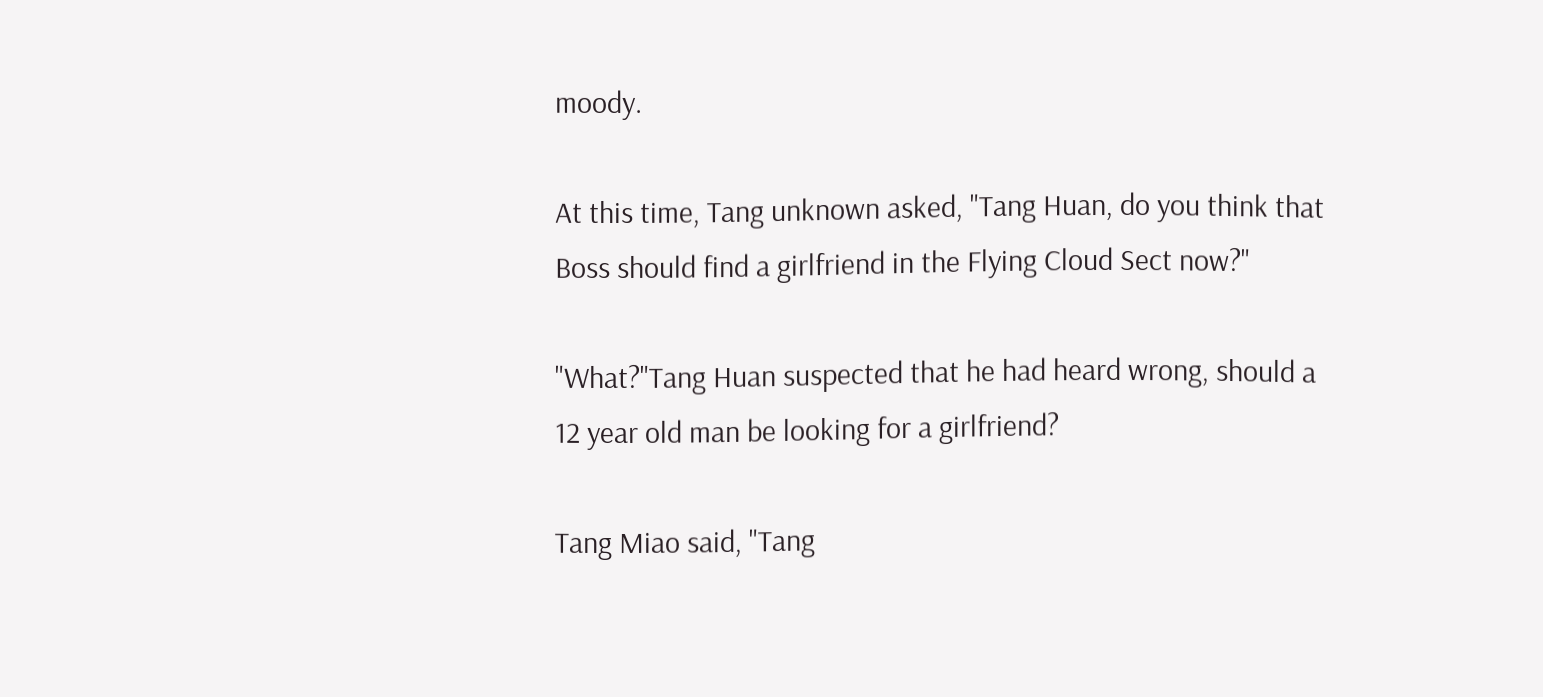moody.

At this time, Tang unknown asked, "Tang Huan, do you think that Boss should find a girlfriend in the Flying Cloud Sect now?"

"What?"Tang Huan suspected that he had heard wrong, should a 12 year old man be looking for a girlfriend?

Tang Miao said, "Tang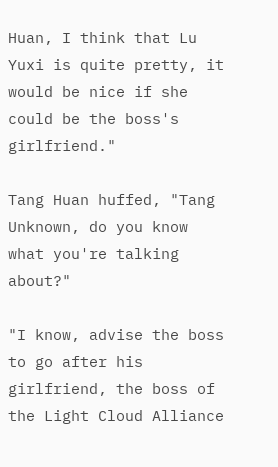Huan, I think that Lu Yuxi is quite pretty, it would be nice if she could be the boss's girlfriend."

Tang Huan huffed, "Tang Unknown, do you know what you're talking about?"

"I know, advise the boss to go after his girlfriend, the boss of the Light Cloud Alliance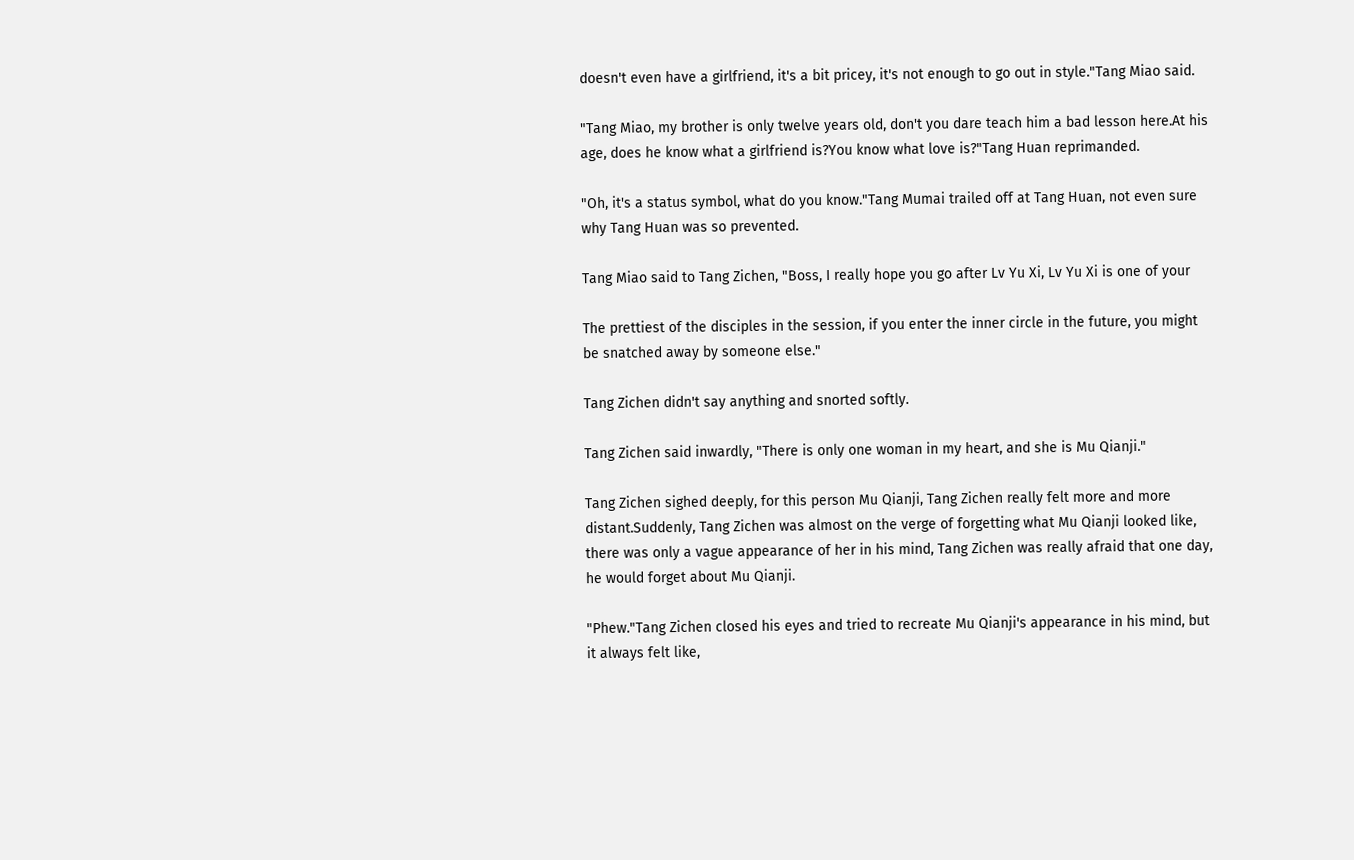doesn't even have a girlfriend, it's a bit pricey, it's not enough to go out in style."Tang Miao said.

"Tang Miao, my brother is only twelve years old, don't you dare teach him a bad lesson here.At his age, does he know what a girlfriend is?You know what love is?"Tang Huan reprimanded.

"Oh, it's a status symbol, what do you know."Tang Mumai trailed off at Tang Huan, not even sure why Tang Huan was so prevented.

Tang Miao said to Tang Zichen, "Boss, I really hope you go after Lv Yu Xi, Lv Yu Xi is one of your

The prettiest of the disciples in the session, if you enter the inner circle in the future, you might be snatched away by someone else."

Tang Zichen didn't say anything and snorted softly.

Tang Zichen said inwardly, "There is only one woman in my heart, and she is Mu Qianji."

Tang Zichen sighed deeply, for this person Mu Qianji, Tang Zichen really felt more and more distant.Suddenly, Tang Zichen was almost on the verge of forgetting what Mu Qianji looked like, there was only a vague appearance of her in his mind, Tang Zichen was really afraid that one day, he would forget about Mu Qianji.

"Phew."Tang Zichen closed his eyes and tried to recreate Mu Qianji's appearance in his mind, but it always felt like,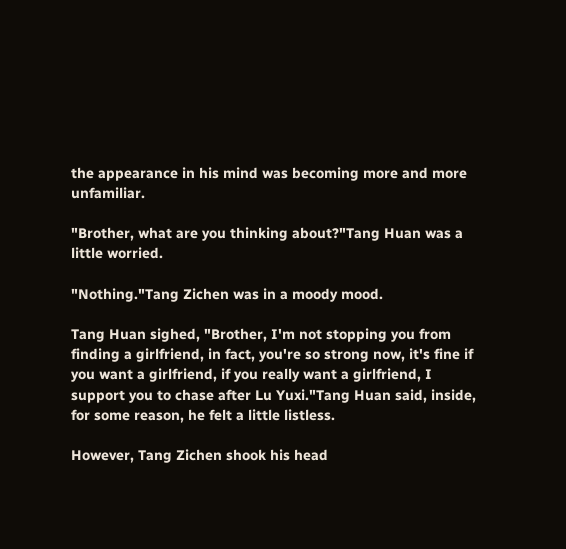the appearance in his mind was becoming more and more unfamiliar.

"Brother, what are you thinking about?"Tang Huan was a little worried.

"Nothing."Tang Zichen was in a moody mood.

Tang Huan sighed, "Brother, I'm not stopping you from finding a girlfriend, in fact, you're so strong now, it's fine if you want a girlfriend, if you really want a girlfriend, I support you to chase after Lu Yuxi."Tang Huan said, inside, for some reason, he felt a little listless.

However, Tang Zichen shook his head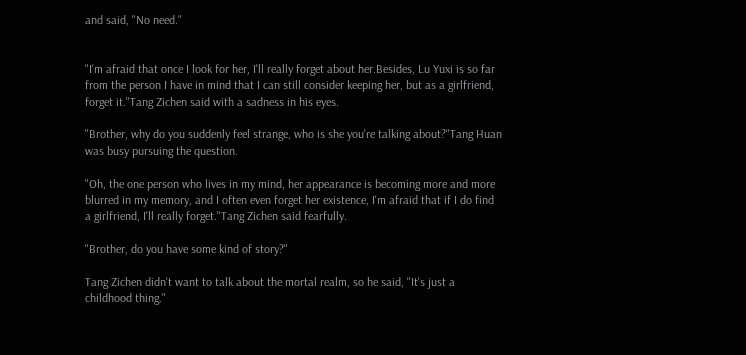and said, "No need."


"I'm afraid that once I look for her, I'll really forget about her.Besides, Lu Yuxi is so far from the person I have in mind that I can still consider keeping her, but as a girlfriend, forget it."Tang Zichen said with a sadness in his eyes.

"Brother, why do you suddenly feel strange, who is she you're talking about?"Tang Huan was busy pursuing the question.

"Oh, the one person who lives in my mind, her appearance is becoming more and more blurred in my memory, and I often even forget her existence, I'm afraid that if I do find a girlfriend, I'll really forget."Tang Zichen said fearfully.

"Brother, do you have some kind of story?"

Tang Zichen didn't want to talk about the mortal realm, so he said, "It's just a childhood thing."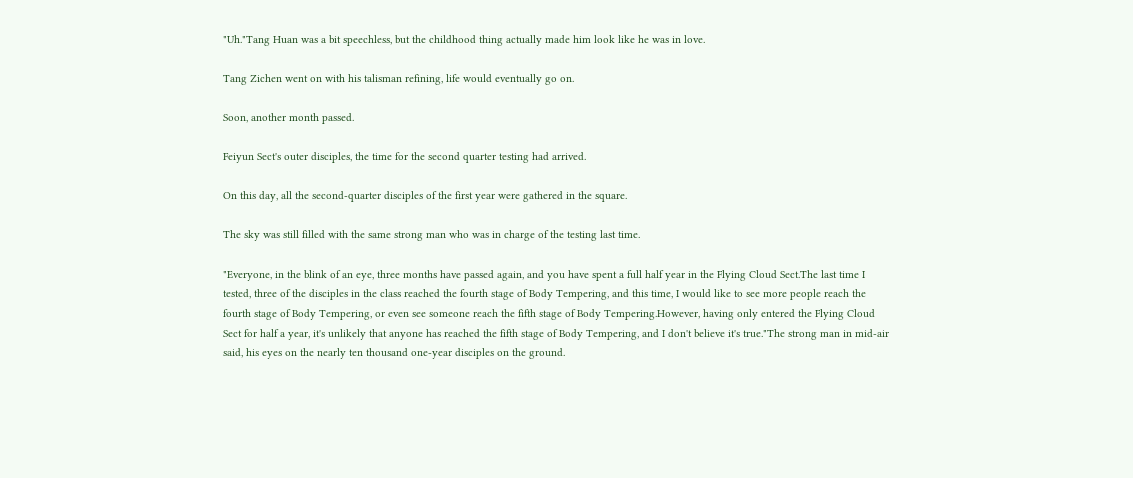"Uh."Tang Huan was a bit speechless, but the childhood thing actually made him look like he was in love.

Tang Zichen went on with his talisman refining, life would eventually go on.

Soon, another month passed.

Feiyun Sect's outer disciples, the time for the second quarter testing had arrived.

On this day, all the second-quarter disciples of the first year were gathered in the square.

The sky was still filled with the same strong man who was in charge of the testing last time.

"Everyone, in the blink of an eye, three months have passed again, and you have spent a full half year in the Flying Cloud Sect.The last time I tested, three of the disciples in the class reached the fourth stage of Body Tempering, and this time, I would like to see more people reach the fourth stage of Body Tempering, or even see someone reach the fifth stage of Body Tempering.However, having only entered the Flying Cloud Sect for half a year, it's unlikely that anyone has reached the fifth stage of Body Tempering, and I don't believe it's true."The strong man in mid-air said, his eyes on the nearly ten thousand one-year disciples on the ground.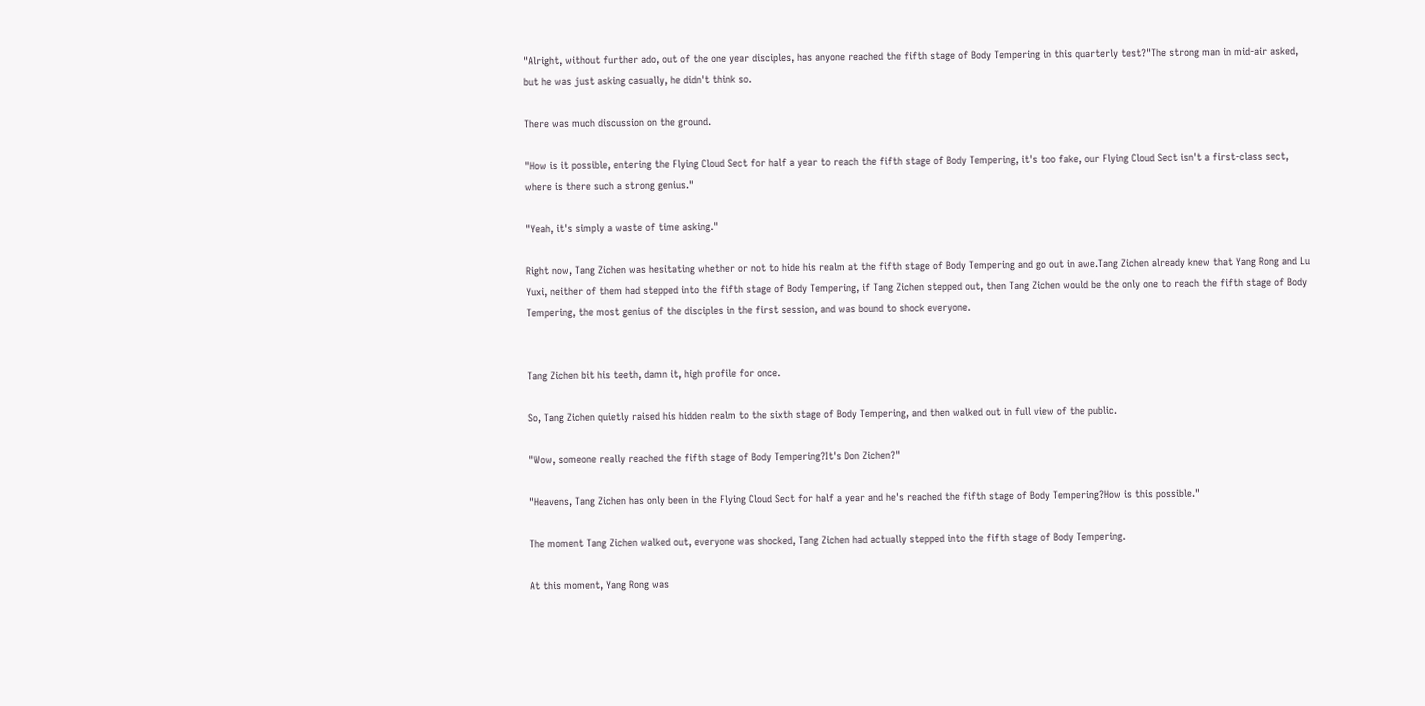"Alright, without further ado, out of the one year disciples, has anyone reached the fifth stage of Body Tempering in this quarterly test?"The strong man in mid-air asked, but he was just asking casually, he didn't think so.

There was much discussion on the ground.

"How is it possible, entering the Flying Cloud Sect for half a year to reach the fifth stage of Body Tempering, it's too fake, our Flying Cloud Sect isn't a first-class sect, where is there such a strong genius."

"Yeah, it's simply a waste of time asking."

Right now, Tang Zichen was hesitating whether or not to hide his realm at the fifth stage of Body Tempering and go out in awe.Tang Zichen already knew that Yang Rong and Lu Yuxi, neither of them had stepped into the fifth stage of Body Tempering, if Tang Zichen stepped out, then Tang Zichen would be the only one to reach the fifth stage of Body Tempering, the most genius of the disciples in the first session, and was bound to shock everyone.


Tang Zichen bit his teeth, damn it, high profile for once.

So, Tang Zichen quietly raised his hidden realm to the sixth stage of Body Tempering, and then walked out in full view of the public.

"Wow, someone really reached the fifth stage of Body Tempering?It's Don Zichen?"

"Heavens, Tang Zichen has only been in the Flying Cloud Sect for half a year and he's reached the fifth stage of Body Tempering?How is this possible."

The moment Tang Zichen walked out, everyone was shocked, Tang Zichen had actually stepped into the fifth stage of Body Tempering.

At this moment, Yang Rong was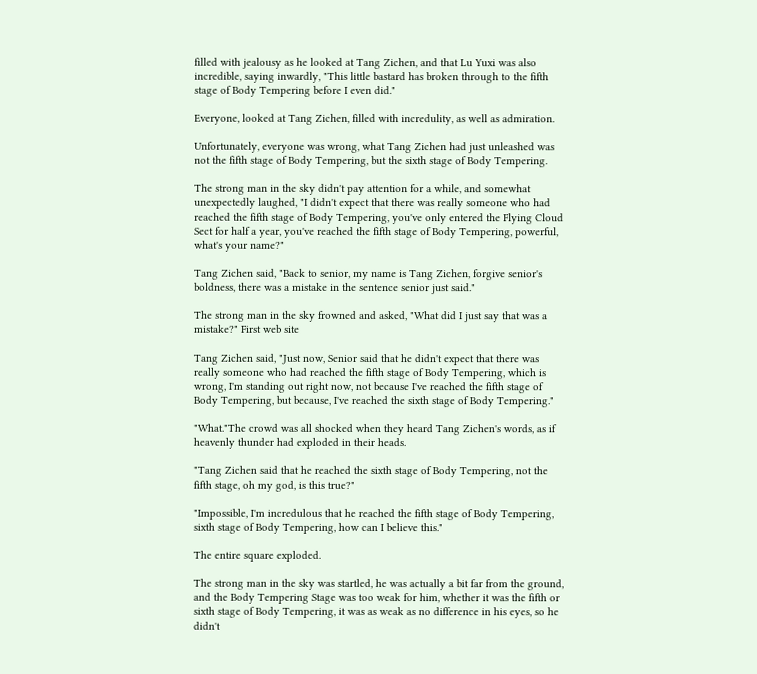filled with jealousy as he looked at Tang Zichen, and that Lu Yuxi was also incredible, saying inwardly, "This little bastard has broken through to the fifth stage of Body Tempering before I even did."

Everyone, looked at Tang Zichen, filled with incredulity, as well as admiration.

Unfortunately, everyone was wrong, what Tang Zichen had just unleashed was not the fifth stage of Body Tempering, but the sixth stage of Body Tempering.

The strong man in the sky didn't pay attention for a while, and somewhat unexpectedly laughed, "I didn't expect that there was really someone who had reached the fifth stage of Body Tempering, you've only entered the Flying Cloud Sect for half a year, you've reached the fifth stage of Body Tempering, powerful, what's your name?"

Tang Zichen said, "Back to senior, my name is Tang Zichen, forgive senior's boldness, there was a mistake in the sentence senior just said."

The strong man in the sky frowned and asked, "What did I just say that was a mistake?" First web site

Tang Zichen said, "Just now, Senior said that he didn't expect that there was really someone who had reached the fifth stage of Body Tempering, which is wrong, I'm standing out right now, not because I've reached the fifth stage of Body Tempering, but because, I've reached the sixth stage of Body Tempering."

"What."The crowd was all shocked when they heard Tang Zichen's words, as if heavenly thunder had exploded in their heads.

"Tang Zichen said that he reached the sixth stage of Body Tempering, not the fifth stage, oh my god, is this true?"

"Impossible, I'm incredulous that he reached the fifth stage of Body Tempering, sixth stage of Body Tempering, how can I believe this."

The entire square exploded.

The strong man in the sky was startled, he was actually a bit far from the ground, and the Body Tempering Stage was too weak for him, whether it was the fifth or sixth stage of Body Tempering, it was as weak as no difference in his eyes, so he didn't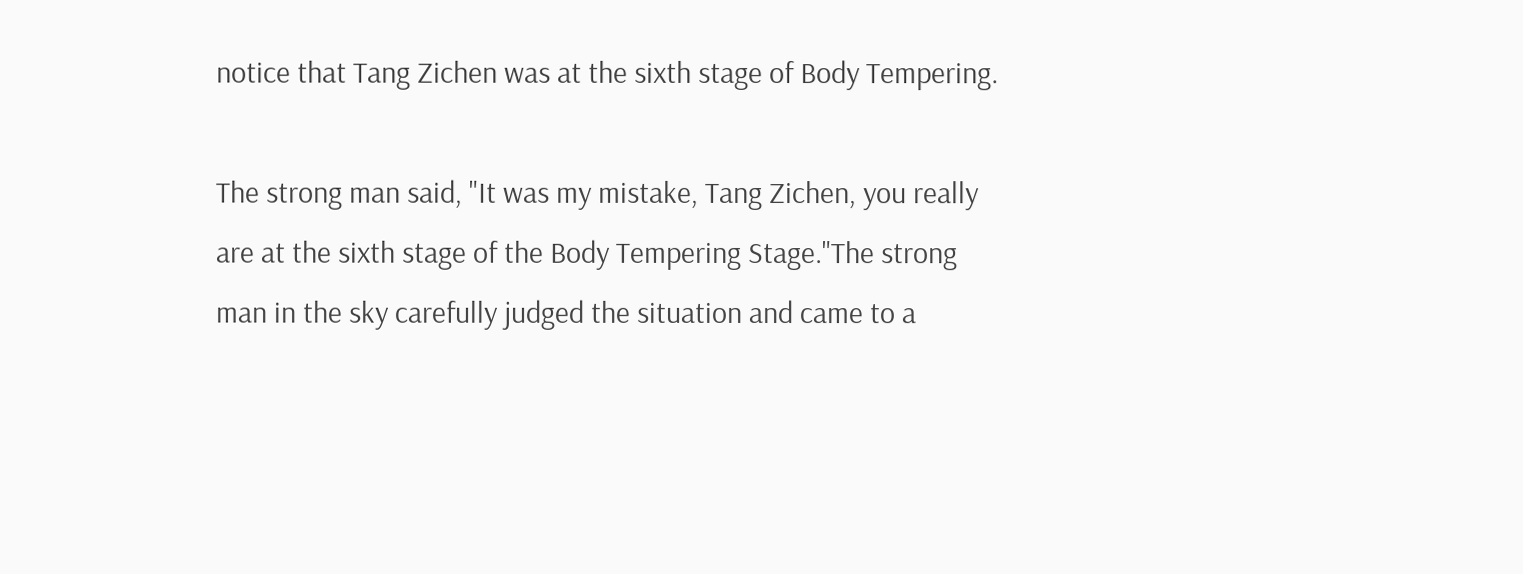notice that Tang Zichen was at the sixth stage of Body Tempering.

The strong man said, "It was my mistake, Tang Zichen, you really are at the sixth stage of the Body Tempering Stage."The strong man in the sky carefully judged the situation and came to a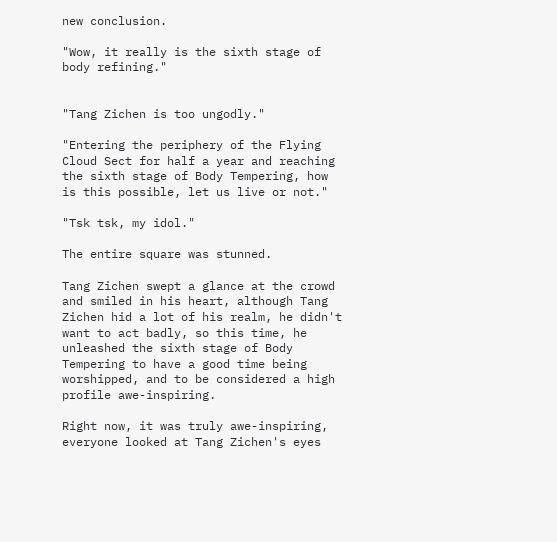new conclusion.

"Wow, it really is the sixth stage of body refining."


"Tang Zichen is too ungodly."

"Entering the periphery of the Flying Cloud Sect for half a year and reaching the sixth stage of Body Tempering, how is this possible, let us live or not."

"Tsk tsk, my idol."

The entire square was stunned.

Tang Zichen swept a glance at the crowd and smiled in his heart, although Tang Zichen hid a lot of his realm, he didn't want to act badly, so this time, he unleashed the sixth stage of Body Tempering to have a good time being worshipped, and to be considered a high profile awe-inspiring.

Right now, it was truly awe-inspiring, everyone looked at Tang Zichen's eyes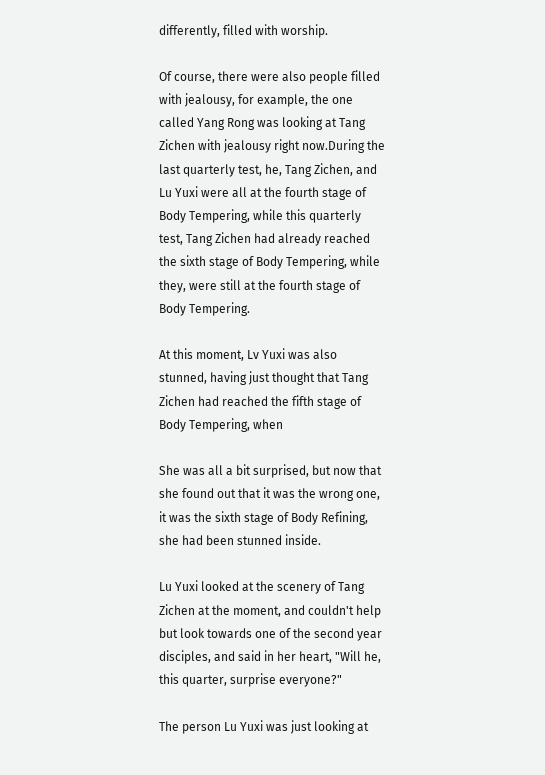differently, filled with worship.

Of course, there were also people filled with jealousy, for example, the one called Yang Rong was looking at Tang Zichen with jealousy right now.During the last quarterly test, he, Tang Zichen, and Lu Yuxi were all at the fourth stage of Body Tempering, while this quarterly test, Tang Zichen had already reached the sixth stage of Body Tempering, while they, were still at the fourth stage of Body Tempering.

At this moment, Lv Yuxi was also stunned, having just thought that Tang Zichen had reached the fifth stage of Body Tempering, when

She was all a bit surprised, but now that she found out that it was the wrong one, it was the sixth stage of Body Refining, she had been stunned inside.

Lu Yuxi looked at the scenery of Tang Zichen at the moment, and couldn't help but look towards one of the second year disciples, and said in her heart, "Will he, this quarter, surprise everyone?"

The person Lu Yuxi was just looking at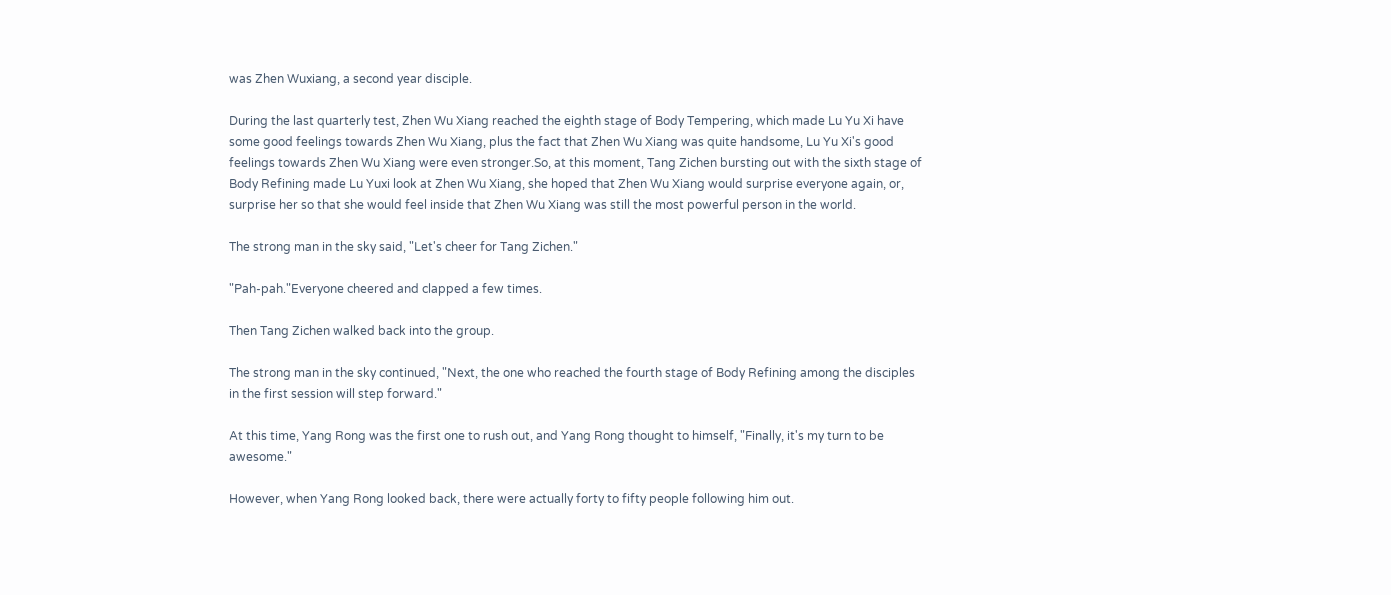was Zhen Wuxiang, a second year disciple.

During the last quarterly test, Zhen Wu Xiang reached the eighth stage of Body Tempering, which made Lu Yu Xi have some good feelings towards Zhen Wu Xiang, plus the fact that Zhen Wu Xiang was quite handsome, Lu Yu Xi's good feelings towards Zhen Wu Xiang were even stronger.So, at this moment, Tang Zichen bursting out with the sixth stage of Body Refining made Lu Yuxi look at Zhen Wu Xiang, she hoped that Zhen Wu Xiang would surprise everyone again, or, surprise her so that she would feel inside that Zhen Wu Xiang was still the most powerful person in the world.

The strong man in the sky said, "Let's cheer for Tang Zichen."

"Pah-pah."Everyone cheered and clapped a few times.

Then Tang Zichen walked back into the group.

The strong man in the sky continued, "Next, the one who reached the fourth stage of Body Refining among the disciples in the first session will step forward."

At this time, Yang Rong was the first one to rush out, and Yang Rong thought to himself, "Finally, it's my turn to be awesome."

However, when Yang Rong looked back, there were actually forty to fifty people following him out.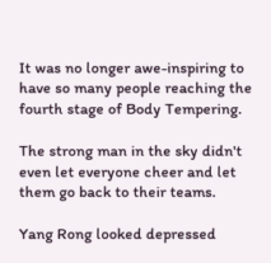It was no longer awe-inspiring to have so many people reaching the fourth stage of Body Tempering.

The strong man in the sky didn't even let everyone cheer and let them go back to their teams.

Yang Rong looked depressed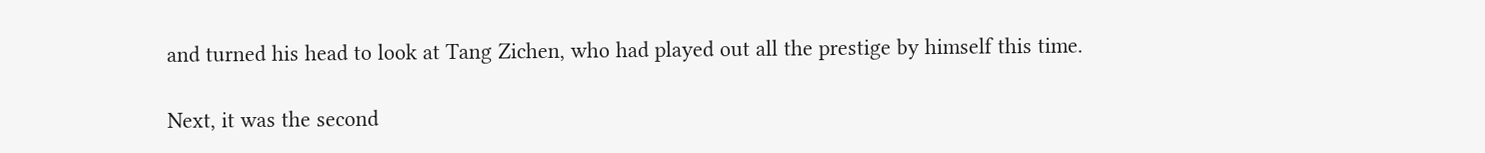and turned his head to look at Tang Zichen, who had played out all the prestige by himself this time.

Next, it was the second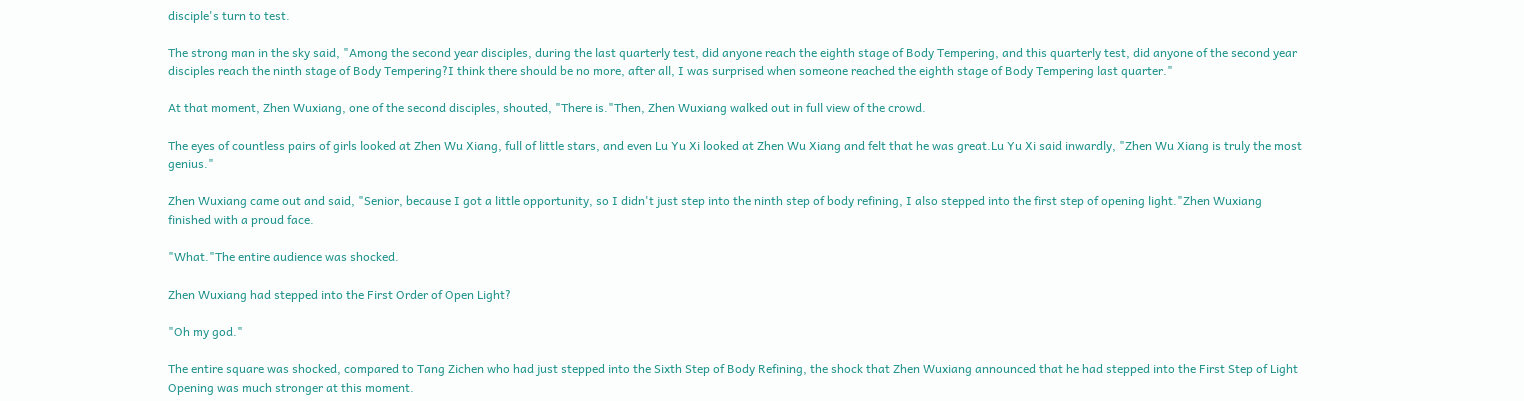disciple's turn to test.

The strong man in the sky said, "Among the second year disciples, during the last quarterly test, did anyone reach the eighth stage of Body Tempering, and this quarterly test, did anyone of the second year disciples reach the ninth stage of Body Tempering?I think there should be no more, after all, I was surprised when someone reached the eighth stage of Body Tempering last quarter."

At that moment, Zhen Wuxiang, one of the second disciples, shouted, "There is."Then, Zhen Wuxiang walked out in full view of the crowd.

The eyes of countless pairs of girls looked at Zhen Wu Xiang, full of little stars, and even Lu Yu Xi looked at Zhen Wu Xiang and felt that he was great.Lu Yu Xi said inwardly, "Zhen Wu Xiang is truly the most genius."

Zhen Wuxiang came out and said, "Senior, because I got a little opportunity, so I didn't just step into the ninth step of body refining, I also stepped into the first step of opening light."Zhen Wuxiang finished with a proud face.

"What."The entire audience was shocked.

Zhen Wuxiang had stepped into the First Order of Open Light?

"Oh my god."

The entire square was shocked, compared to Tang Zichen who had just stepped into the Sixth Step of Body Refining, the shock that Zhen Wuxiang announced that he had stepped into the First Step of Light Opening was much stronger at this moment.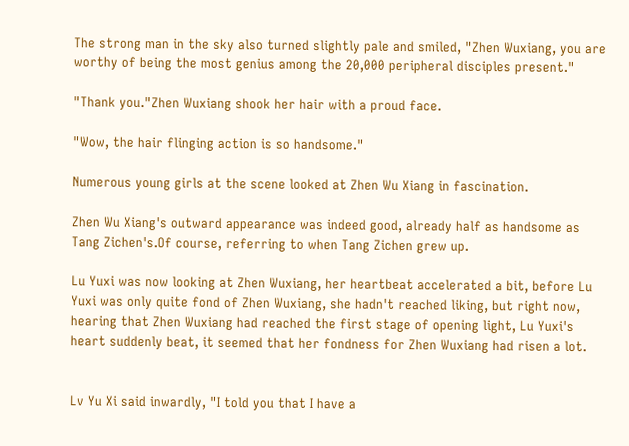The strong man in the sky also turned slightly pale and smiled, "Zhen Wuxiang, you are worthy of being the most genius among the 20,000 peripheral disciples present."

"Thank you."Zhen Wuxiang shook her hair with a proud face.

"Wow, the hair flinging action is so handsome."

Numerous young girls at the scene looked at Zhen Wu Xiang in fascination.

Zhen Wu Xiang's outward appearance was indeed good, already half as handsome as Tang Zichen's.Of course, referring to when Tang Zichen grew up.

Lu Yuxi was now looking at Zhen Wuxiang, her heartbeat accelerated a bit, before Lu Yuxi was only quite fond of Zhen Wuxiang, she hadn't reached liking, but right now, hearing that Zhen Wuxiang had reached the first stage of opening light, Lu Yuxi's heart suddenly beat, it seemed that her fondness for Zhen Wuxiang had risen a lot.


Lv Yu Xi said inwardly, "I told you that I have a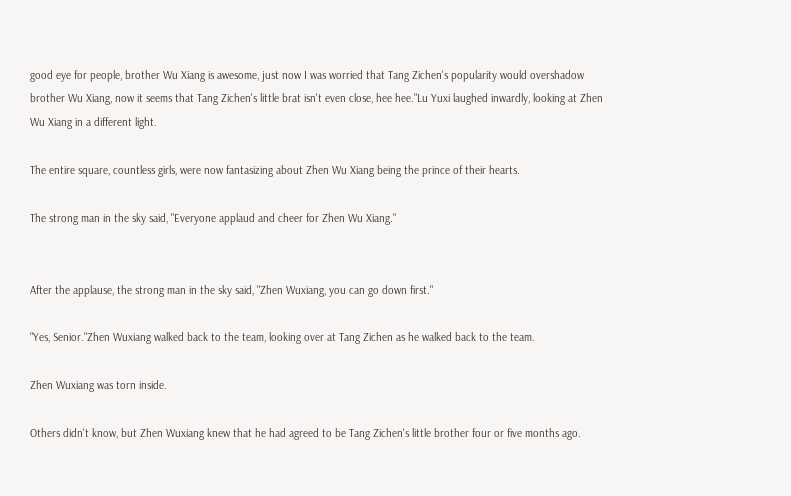good eye for people, brother Wu Xiang is awesome, just now I was worried that Tang Zichen's popularity would overshadow brother Wu Xiang, now it seems that Tang Zichen's little brat isn't even close, hee hee."Lu Yuxi laughed inwardly, looking at Zhen Wu Xiang in a different light.

The entire square, countless girls, were now fantasizing about Zhen Wu Xiang being the prince of their hearts.

The strong man in the sky said, "Everyone applaud and cheer for Zhen Wu Xiang."


After the applause, the strong man in the sky said, "Zhen Wuxiang, you can go down first."

"Yes, Senior."Zhen Wuxiang walked back to the team, looking over at Tang Zichen as he walked back to the team.

Zhen Wuxiang was torn inside.

Others didn't know, but Zhen Wuxiang knew that he had agreed to be Tang Zichen's little brother four or five months ago.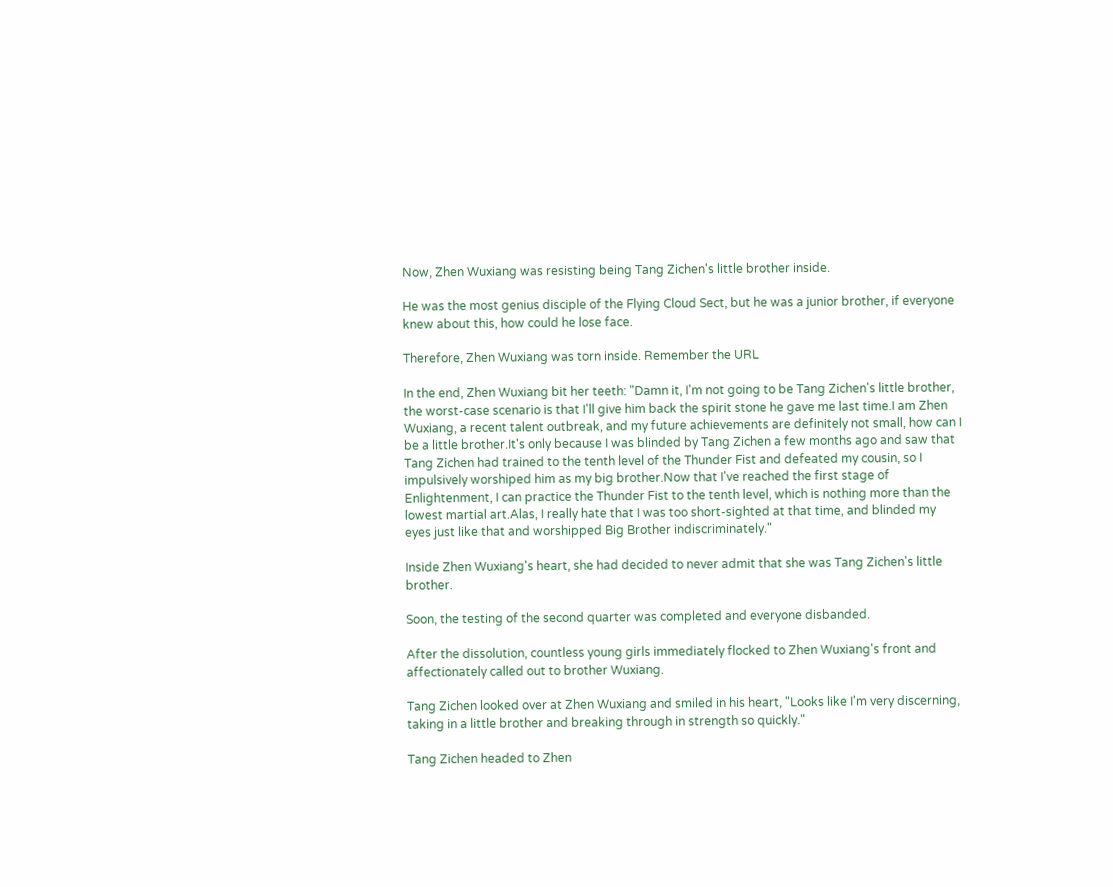Now, Zhen Wuxiang was resisting being Tang Zichen's little brother inside.

He was the most genius disciple of the Flying Cloud Sect, but he was a junior brother, if everyone knew about this, how could he lose face.

Therefore, Zhen Wuxiang was torn inside. Remember the URL

In the end, Zhen Wuxiang bit her teeth: "Damn it, I'm not going to be Tang Zichen's little brother, the worst-case scenario is that I'll give him back the spirit stone he gave me last time.I am Zhen Wuxiang, a recent talent outbreak, and my future achievements are definitely not small, how can I be a little brother.It's only because I was blinded by Tang Zichen a few months ago and saw that Tang Zichen had trained to the tenth level of the Thunder Fist and defeated my cousin, so I impulsively worshiped him as my big brother.Now that I've reached the first stage of Enlightenment, I can practice the Thunder Fist to the tenth level, which is nothing more than the lowest martial art.Alas, I really hate that I was too short-sighted at that time, and blinded my eyes just like that and worshipped Big Brother indiscriminately."

Inside Zhen Wuxiang's heart, she had decided to never admit that she was Tang Zichen's little brother.

Soon, the testing of the second quarter was completed and everyone disbanded.

After the dissolution, countless young girls immediately flocked to Zhen Wuxiang's front and affectionately called out to brother Wuxiang.

Tang Zichen looked over at Zhen Wuxiang and smiled in his heart, "Looks like I'm very discerning, taking in a little brother and breaking through in strength so quickly."

Tang Zichen headed to Zhen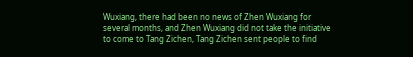Wuxiang, there had been no news of Zhen Wuxiang for several months, and Zhen Wuxiang did not take the initiative to come to Tang Zichen, Tang Zichen sent people to find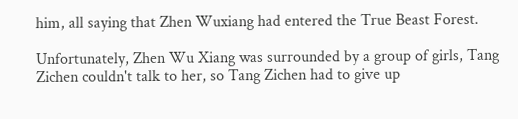him, all saying that Zhen Wuxiang had entered the True Beast Forest.

Unfortunately, Zhen Wu Xiang was surrounded by a group of girls, Tang Zichen couldn't talk to her, so Tang Zichen had to give up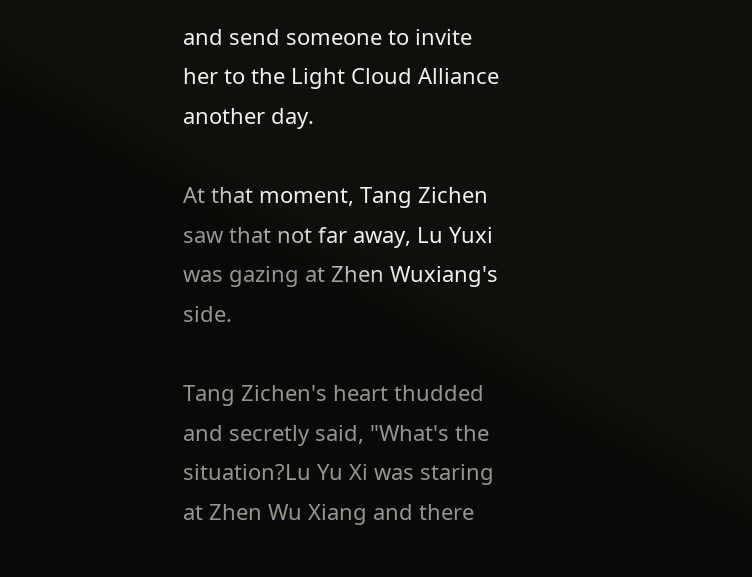and send someone to invite her to the Light Cloud Alliance another day.

At that moment, Tang Zichen saw that not far away, Lu Yuxi was gazing at Zhen Wuxiang's side.

Tang Zichen's heart thudded and secretly said, "What's the situation?Lu Yu Xi was staring at Zhen Wu Xiang and there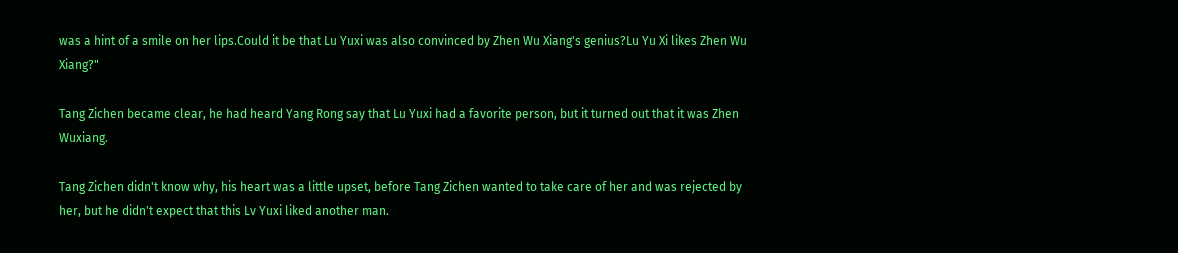was a hint of a smile on her lips.Could it be that Lu Yuxi was also convinced by Zhen Wu Xiang's genius?Lu Yu Xi likes Zhen Wu Xiang?"

Tang Zichen became clear, he had heard Yang Rong say that Lu Yuxi had a favorite person, but it turned out that it was Zhen Wuxiang.

Tang Zichen didn't know why, his heart was a little upset, before Tang Zichen wanted to take care of her and was rejected by her, but he didn't expect that this Lv Yuxi liked another man.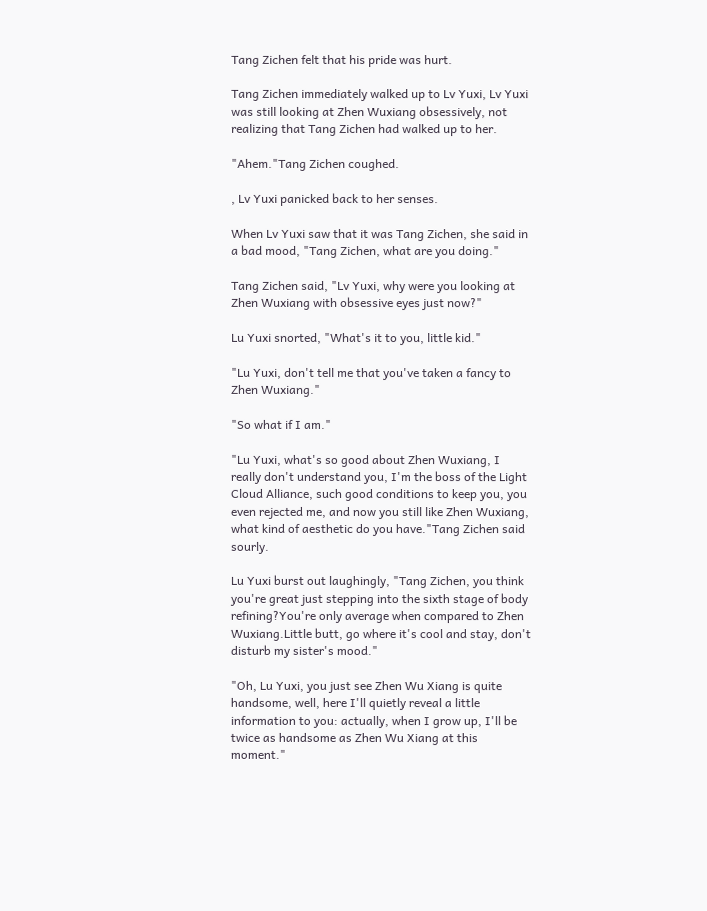Tang Zichen felt that his pride was hurt.

Tang Zichen immediately walked up to Lv Yuxi, Lv Yuxi was still looking at Zhen Wuxiang obsessively, not realizing that Tang Zichen had walked up to her.

"Ahem."Tang Zichen coughed.

, Lv Yuxi panicked back to her senses.

When Lv Yuxi saw that it was Tang Zichen, she said in a bad mood, "Tang Zichen, what are you doing."

Tang Zichen said, "Lv Yuxi, why were you looking at Zhen Wuxiang with obsessive eyes just now?"

Lu Yuxi snorted, "What's it to you, little kid."

"Lu Yuxi, don't tell me that you've taken a fancy to Zhen Wuxiang."

"So what if I am."

"Lu Yuxi, what's so good about Zhen Wuxiang, I really don't understand you, I'm the boss of the Light Cloud Alliance, such good conditions to keep you, you even rejected me, and now you still like Zhen Wuxiang, what kind of aesthetic do you have."Tang Zichen said sourly.

Lu Yuxi burst out laughingly, "Tang Zichen, you think you're great just stepping into the sixth stage of body refining?You're only average when compared to Zhen Wuxiang.Little butt, go where it's cool and stay, don't disturb my sister's mood."

"Oh, Lu Yuxi, you just see Zhen Wu Xiang is quite handsome, well, here I'll quietly reveal a little information to you: actually, when I grow up, I'll be twice as handsome as Zhen Wu Xiang at this moment."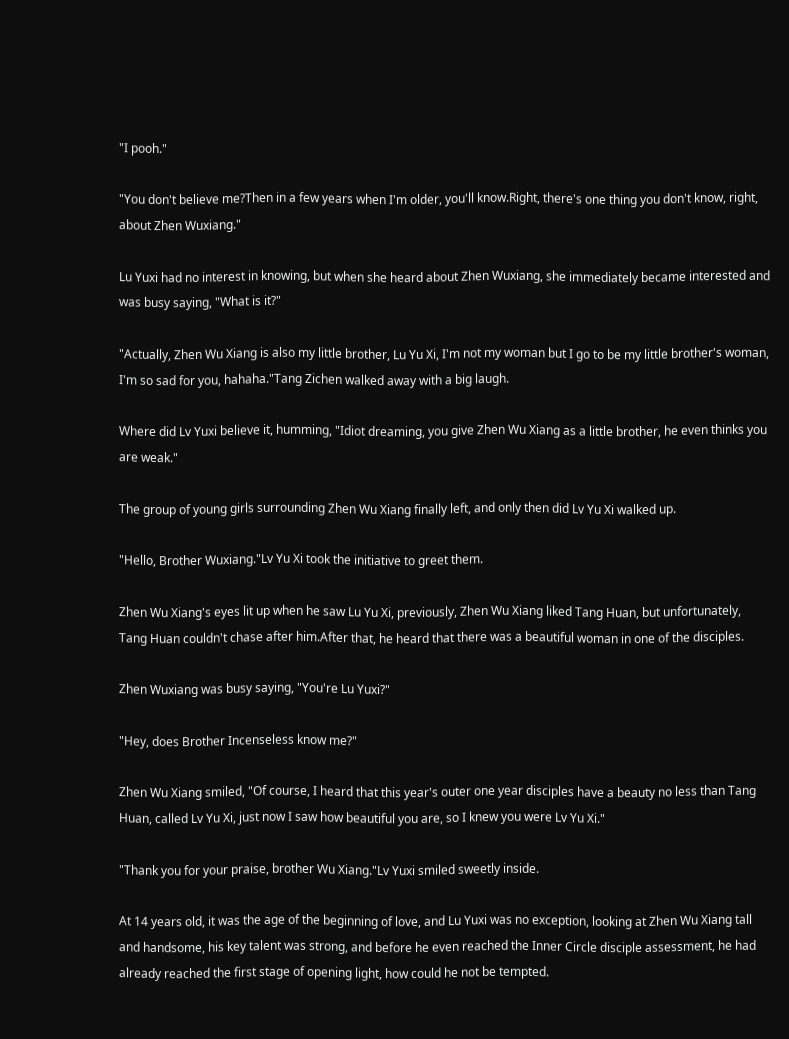"I pooh."

"You don't believe me?Then in a few years when I'm older, you'll know.Right, there's one thing you don't know, right, about Zhen Wuxiang."

Lu Yuxi had no interest in knowing, but when she heard about Zhen Wuxiang, she immediately became interested and was busy saying, "What is it?"

"Actually, Zhen Wu Xiang is also my little brother, Lu Yu Xi, I'm not my woman but I go to be my little brother's woman, I'm so sad for you, hahaha."Tang Zichen walked away with a big laugh.

Where did Lv Yuxi believe it, humming, "Idiot dreaming, you give Zhen Wu Xiang as a little brother, he even thinks you are weak."

The group of young girls surrounding Zhen Wu Xiang finally left, and only then did Lv Yu Xi walked up.

"Hello, Brother Wuxiang."Lv Yu Xi took the initiative to greet them.

Zhen Wu Xiang's eyes lit up when he saw Lu Yu Xi, previously, Zhen Wu Xiang liked Tang Huan, but unfortunately, Tang Huan couldn't chase after him.After that, he heard that there was a beautiful woman in one of the disciples.

Zhen Wuxiang was busy saying, "You're Lu Yuxi?"

"Hey, does Brother Incenseless know me?"

Zhen Wu Xiang smiled, "Of course, I heard that this year's outer one year disciples have a beauty no less than Tang Huan, called Lv Yu Xi, just now I saw how beautiful you are, so I knew you were Lv Yu Xi."

"Thank you for your praise, brother Wu Xiang."Lv Yuxi smiled sweetly inside.

At 14 years old, it was the age of the beginning of love, and Lu Yuxi was no exception, looking at Zhen Wu Xiang tall and handsome, his key talent was strong, and before he even reached the Inner Circle disciple assessment, he had already reached the first stage of opening light, how could he not be tempted.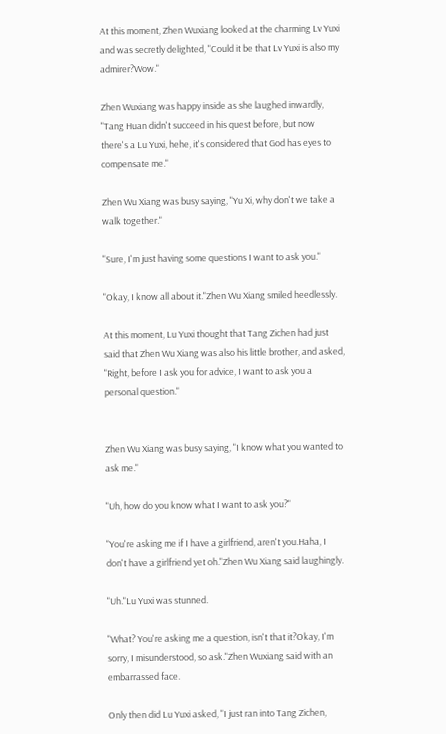At this moment, Zhen Wuxiang looked at the charming Lv Yuxi and was secretly delighted, "Could it be that Lv Yuxi is also my admirer?Wow."

Zhen Wuxiang was happy inside as she laughed inwardly, "Tang Huan didn't succeed in his quest before, but now there's a Lu Yuxi, hehe, it's considered that God has eyes to compensate me."

Zhen Wu Xiang was busy saying, "Yu Xi, why don't we take a walk together."

"Sure, I'm just having some questions I want to ask you."

"Okay, I know all about it."Zhen Wu Xiang smiled heedlessly.

At this moment, Lu Yuxi thought that Tang Zichen had just said that Zhen Wu Xiang was also his little brother, and asked, "Right, before I ask you for advice, I want to ask you a personal question."


Zhen Wu Xiang was busy saying, "I know what you wanted to ask me."

"Uh, how do you know what I want to ask you?"

"You're asking me if I have a girlfriend, aren't you.Haha, I don't have a girlfriend yet oh."Zhen Wu Xiang said laughingly.

"Uh."Lu Yuxi was stunned.

"What? You're asking me a question, isn't that it?Okay, I'm sorry, I misunderstood, so ask."Zhen Wuxiang said with an embarrassed face.

Only then did Lu Yuxi asked, "I just ran into Tang Zichen,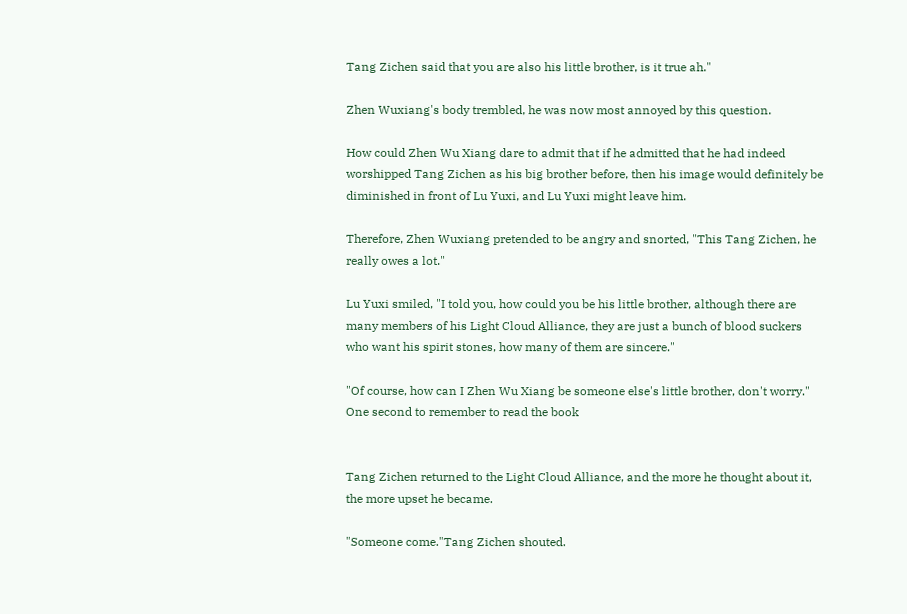Tang Zichen said that you are also his little brother, is it true ah."

Zhen Wuxiang's body trembled, he was now most annoyed by this question.

How could Zhen Wu Xiang dare to admit that if he admitted that he had indeed worshipped Tang Zichen as his big brother before, then his image would definitely be diminished in front of Lu Yuxi, and Lu Yuxi might leave him.

Therefore, Zhen Wuxiang pretended to be angry and snorted, "This Tang Zichen, he really owes a lot."

Lu Yuxi smiled, "I told you, how could you be his little brother, although there are many members of his Light Cloud Alliance, they are just a bunch of blood suckers who want his spirit stones, how many of them are sincere."

"Of course, how can I Zhen Wu Xiang be someone else's little brother, don't worry." One second to remember to read the book


Tang Zichen returned to the Light Cloud Alliance, and the more he thought about it, the more upset he became.

"Someone come."Tang Zichen shouted.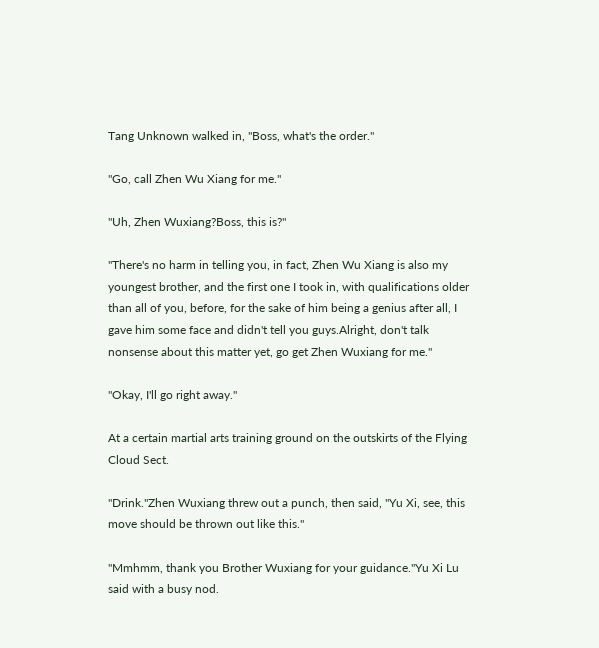Tang Unknown walked in, "Boss, what's the order."

"Go, call Zhen Wu Xiang for me."

"Uh, Zhen Wuxiang?Boss, this is?"

"There's no harm in telling you, in fact, Zhen Wu Xiang is also my youngest brother, and the first one I took in, with qualifications older than all of you, before, for the sake of him being a genius after all, I gave him some face and didn't tell you guys.Alright, don't talk nonsense about this matter yet, go get Zhen Wuxiang for me."

"Okay, I'll go right away."

At a certain martial arts training ground on the outskirts of the Flying Cloud Sect.

"Drink."Zhen Wuxiang threw out a punch, then said, "Yu Xi, see, this move should be thrown out like this."

"Mmhmm, thank you Brother Wuxiang for your guidance."Yu Xi Lu said with a busy nod.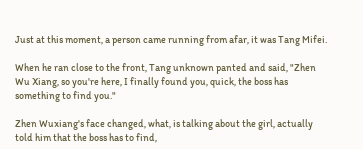Just at this moment, a person came running from afar, it was Tang Mifei.

When he ran close to the front, Tang unknown panted and said, "Zhen Wu Xiang, so you're here, I finally found you, quick, the boss has something to find you."

Zhen Wuxiang's face changed, what, is talking about the girl, actually told him that the boss has to find,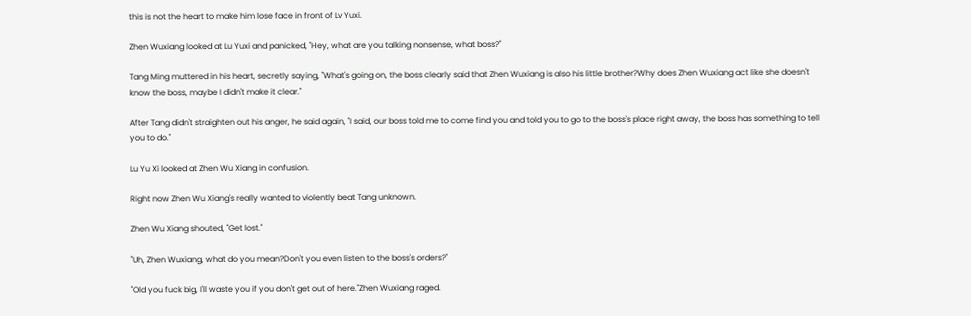this is not the heart to make him lose face in front of Lv Yuxi.

Zhen Wuxiang looked at Lu Yuxi and panicked, "Hey, what are you talking nonsense, what boss?"

Tang Ming muttered in his heart, secretly saying, "What's going on, the boss clearly said that Zhen Wuxiang is also his little brother?Why does Zhen Wuxiang act like she doesn't know the boss, maybe I didn't make it clear."

After Tang didn't straighten out his anger, he said again, "I said, our boss told me to come find you and told you to go to the boss's place right away, the boss has something to tell you to do."

Lu Yu Xi looked at Zhen Wu Xiang in confusion.

Right now Zhen Wu Xiang's really wanted to violently beat Tang unknown.

Zhen Wu Xiang shouted, "Get lost."

"Uh, Zhen Wuxiang, what do you mean?Don't you even listen to the boss's orders?"

"Old you fuck big, I'll waste you if you don't get out of here."Zhen Wuxiang raged.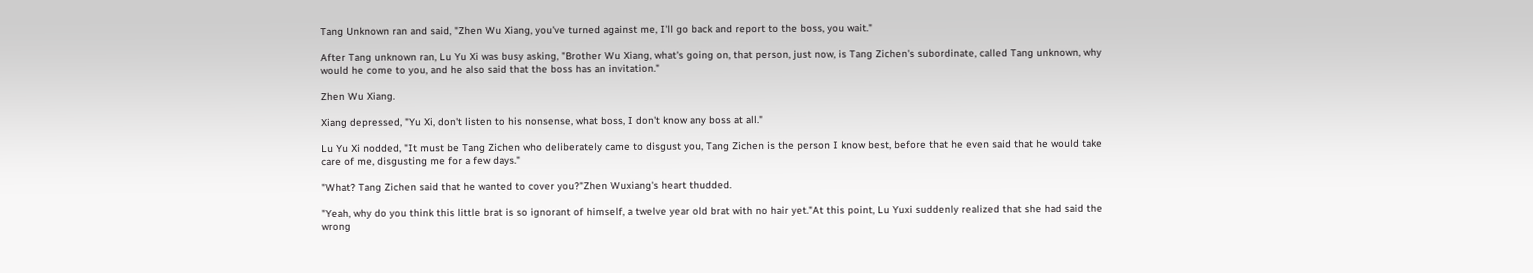Tang Unknown ran and said, "Zhen Wu Xiang, you've turned against me, I'll go back and report to the boss, you wait."

After Tang unknown ran, Lu Yu Xi was busy asking, "Brother Wu Xiang, what's going on, that person, just now, is Tang Zichen's subordinate, called Tang unknown, why would he come to you, and he also said that the boss has an invitation."

Zhen Wu Xiang.

Xiang depressed, "Yu Xi, don't listen to his nonsense, what boss, I don't know any boss at all."

Lu Yu Xi nodded, "It must be Tang Zichen who deliberately came to disgust you, Tang Zichen is the person I know best, before that he even said that he would take care of me, disgusting me for a few days."

"What? Tang Zichen said that he wanted to cover you?"Zhen Wuxiang's heart thudded.

"Yeah, why do you think this little brat is so ignorant of himself, a twelve year old brat with no hair yet."At this point, Lu Yuxi suddenly realized that she had said the wrong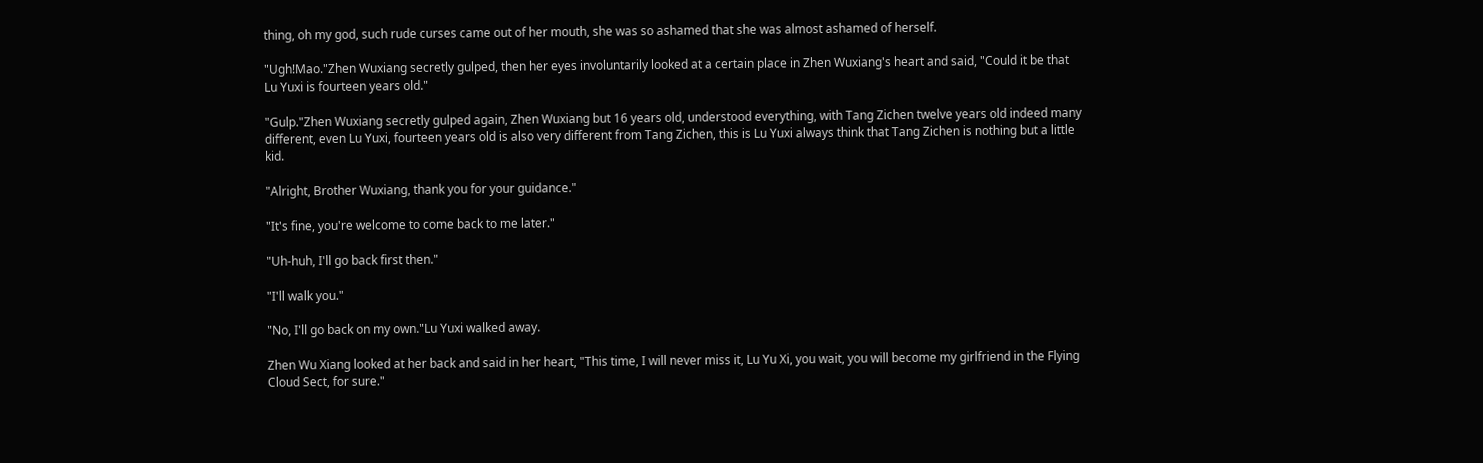thing, oh my god, such rude curses came out of her mouth, she was so ashamed that she was almost ashamed of herself.

"Ugh!Mao."Zhen Wuxiang secretly gulped, then her eyes involuntarily looked at a certain place in Zhen Wuxiang's heart and said, "Could it be that Lu Yuxi is fourteen years old."

"Gulp."Zhen Wuxiang secretly gulped again, Zhen Wuxiang but 16 years old, understood everything, with Tang Zichen twelve years old indeed many different, even Lu Yuxi, fourteen years old is also very different from Tang Zichen, this is Lu Yuxi always think that Tang Zichen is nothing but a little kid.

"Alright, Brother Wuxiang, thank you for your guidance."

"It's fine, you're welcome to come back to me later."

"Uh-huh, I'll go back first then."

"I'll walk you."

"No, I'll go back on my own."Lu Yuxi walked away.

Zhen Wu Xiang looked at her back and said in her heart, "This time, I will never miss it, Lu Yu Xi, you wait, you will become my girlfriend in the Flying Cloud Sect, for sure."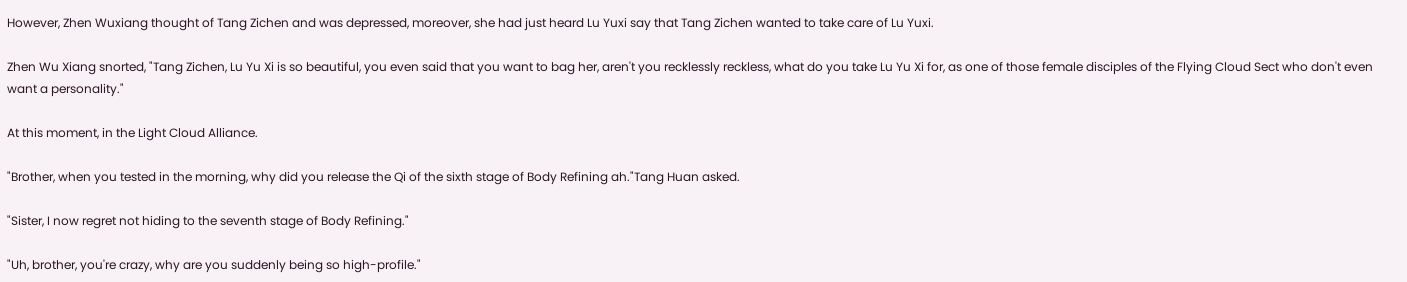However, Zhen Wuxiang thought of Tang Zichen and was depressed, moreover, she had just heard Lu Yuxi say that Tang Zichen wanted to take care of Lu Yuxi.

Zhen Wu Xiang snorted, "Tang Zichen, Lu Yu Xi is so beautiful, you even said that you want to bag her, aren't you recklessly reckless, what do you take Lu Yu Xi for, as one of those female disciples of the Flying Cloud Sect who don't even want a personality."

At this moment, in the Light Cloud Alliance.

"Brother, when you tested in the morning, why did you release the Qi of the sixth stage of Body Refining ah."Tang Huan asked.

"Sister, I now regret not hiding to the seventh stage of Body Refining."

"Uh, brother, you're crazy, why are you suddenly being so high-profile."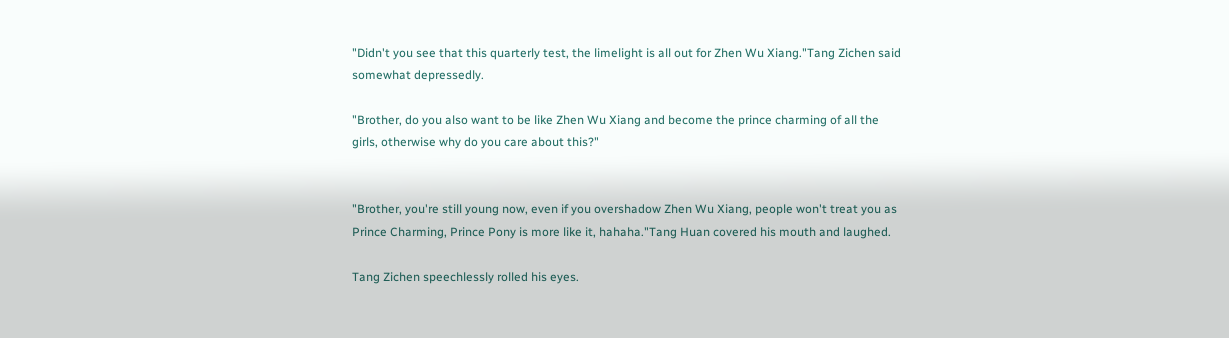"Didn't you see that this quarterly test, the limelight is all out for Zhen Wu Xiang."Tang Zichen said somewhat depressedly.

"Brother, do you also want to be like Zhen Wu Xiang and become the prince charming of all the girls, otherwise why do you care about this?"


"Brother, you're still young now, even if you overshadow Zhen Wu Xiang, people won't treat you as Prince Charming, Prince Pony is more like it, hahaha."Tang Huan covered his mouth and laughed.

Tang Zichen speechlessly rolled his eyes.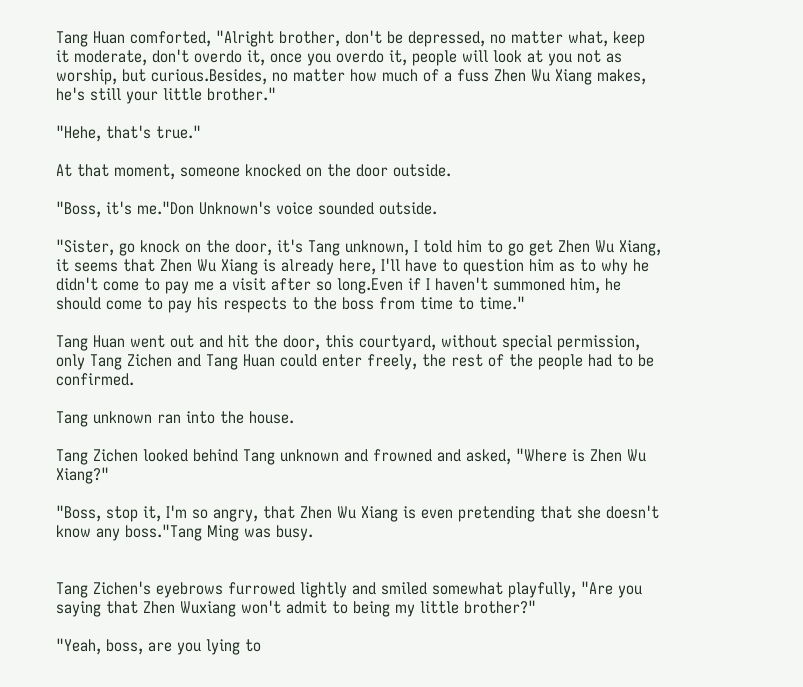Tang Huan comforted, "Alright brother, don't be depressed, no matter what, keep it moderate, don't overdo it, once you overdo it, people will look at you not as worship, but curious.Besides, no matter how much of a fuss Zhen Wu Xiang makes, he's still your little brother."

"Hehe, that's true."

At that moment, someone knocked on the door outside.

"Boss, it's me."Don Unknown's voice sounded outside.

"Sister, go knock on the door, it's Tang unknown, I told him to go get Zhen Wu Xiang, it seems that Zhen Wu Xiang is already here, I'll have to question him as to why he didn't come to pay me a visit after so long.Even if I haven't summoned him, he should come to pay his respects to the boss from time to time."

Tang Huan went out and hit the door, this courtyard, without special permission, only Tang Zichen and Tang Huan could enter freely, the rest of the people had to be confirmed.

Tang unknown ran into the house.

Tang Zichen looked behind Tang unknown and frowned and asked, "Where is Zhen Wu Xiang?"

"Boss, stop it, I'm so angry, that Zhen Wu Xiang is even pretending that she doesn't know any boss."Tang Ming was busy.


Tang Zichen's eyebrows furrowed lightly and smiled somewhat playfully, "Are you saying that Zhen Wuxiang won't admit to being my little brother?"

"Yeah, boss, are you lying to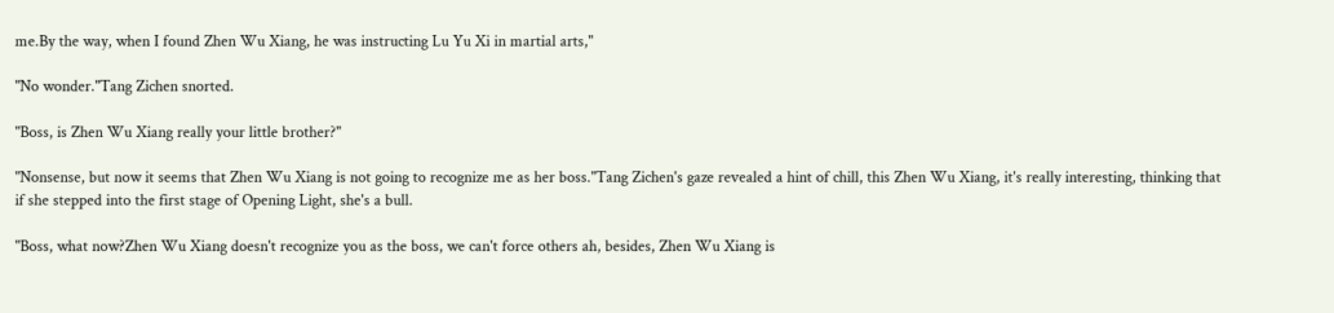me.By the way, when I found Zhen Wu Xiang, he was instructing Lu Yu Xi in martial arts,"

"No wonder."Tang Zichen snorted.

"Boss, is Zhen Wu Xiang really your little brother?"

"Nonsense, but now it seems that Zhen Wu Xiang is not going to recognize me as her boss."Tang Zichen's gaze revealed a hint of chill, this Zhen Wu Xiang, it's really interesting, thinking that if she stepped into the first stage of Opening Light, she's a bull.

"Boss, what now?Zhen Wu Xiang doesn't recognize you as the boss, we can't force others ah, besides, Zhen Wu Xiang is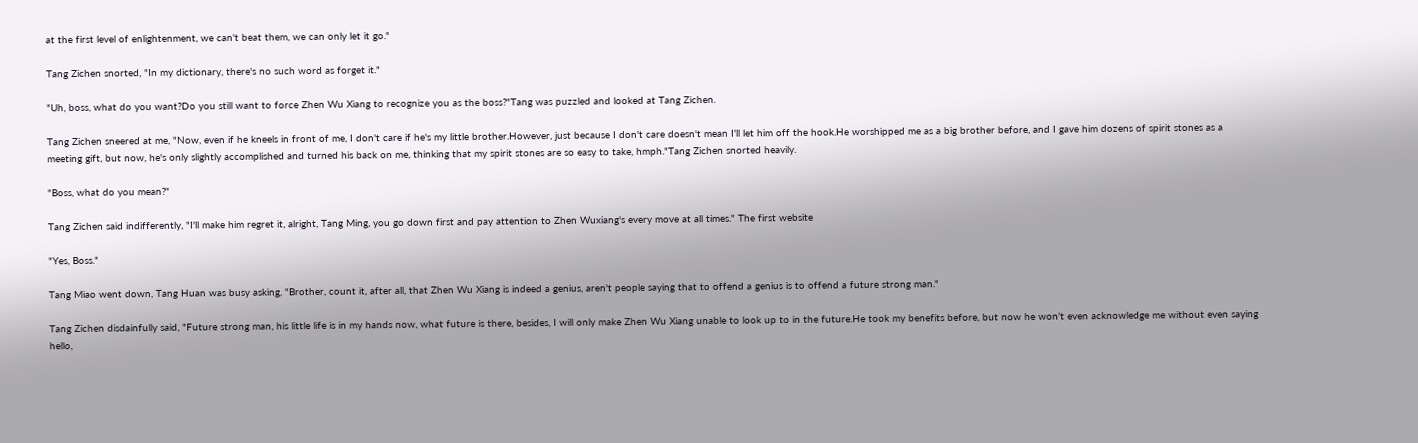at the first level of enlightenment, we can't beat them, we can only let it go."

Tang Zichen snorted, "In my dictionary, there's no such word as forget it."

"Uh, boss, what do you want?Do you still want to force Zhen Wu Xiang to recognize you as the boss?"Tang was puzzled and looked at Tang Zichen.

Tang Zichen sneered at me, "Now, even if he kneels in front of me, I don't care if he's my little brother.However, just because I don't care doesn't mean I'll let him off the hook.He worshipped me as a big brother before, and I gave him dozens of spirit stones as a meeting gift, but now, he's only slightly accomplished and turned his back on me, thinking that my spirit stones are so easy to take, hmph."Tang Zichen snorted heavily.

"Boss, what do you mean?"

Tang Zichen said indifferently, "I'll make him regret it, alright, Tang Ming, you go down first and pay attention to Zhen Wuxiang's every move at all times." The first website

"Yes, Boss."

Tang Miao went down, Tang Huan was busy asking, "Brother, count it, after all, that Zhen Wu Xiang is indeed a genius, aren't people saying that to offend a genius is to offend a future strong man."

Tang Zichen disdainfully said, "Future strong man, his little life is in my hands now, what future is there, besides, I will only make Zhen Wu Xiang unable to look up to in the future.He took my benefits before, but now he won't even acknowledge me without even saying hello,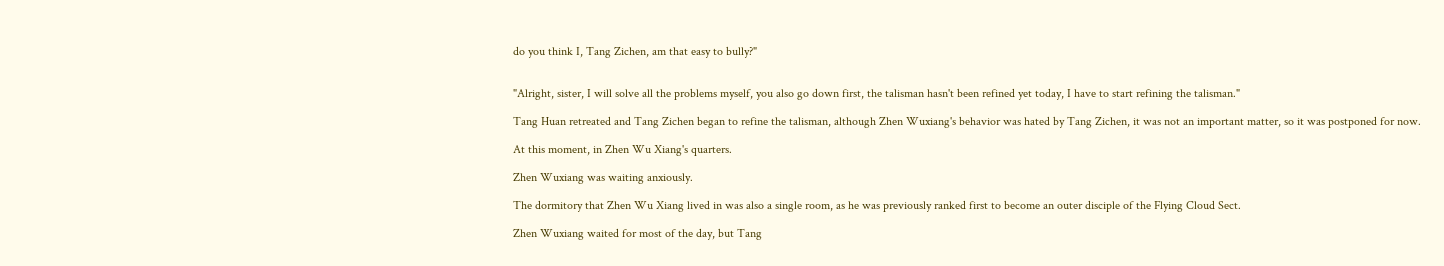do you think I, Tang Zichen, am that easy to bully?"


"Alright, sister, I will solve all the problems myself, you also go down first, the talisman hasn't been refined yet today, I have to start refining the talisman."

Tang Huan retreated and Tang Zichen began to refine the talisman, although Zhen Wuxiang's behavior was hated by Tang Zichen, it was not an important matter, so it was postponed for now.

At this moment, in Zhen Wu Xiang's quarters.

Zhen Wuxiang was waiting anxiously.

The dormitory that Zhen Wu Xiang lived in was also a single room, as he was previously ranked first to become an outer disciple of the Flying Cloud Sect.

Zhen Wuxiang waited for most of the day, but Tang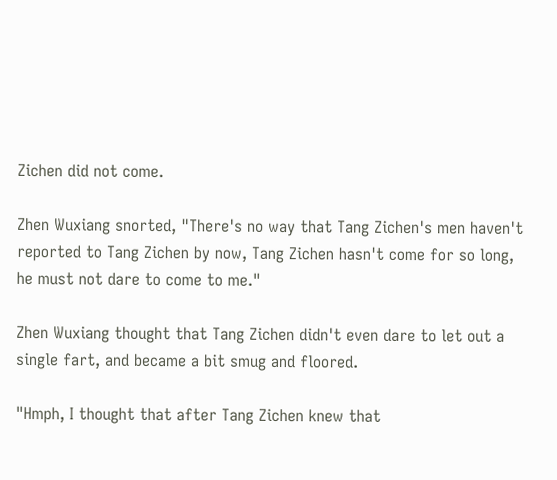Zichen did not come.

Zhen Wuxiang snorted, "There's no way that Tang Zichen's men haven't reported to Tang Zichen by now, Tang Zichen hasn't come for so long, he must not dare to come to me."

Zhen Wuxiang thought that Tang Zichen didn't even dare to let out a single fart, and became a bit smug and floored.

"Hmph, I thought that after Tang Zichen knew that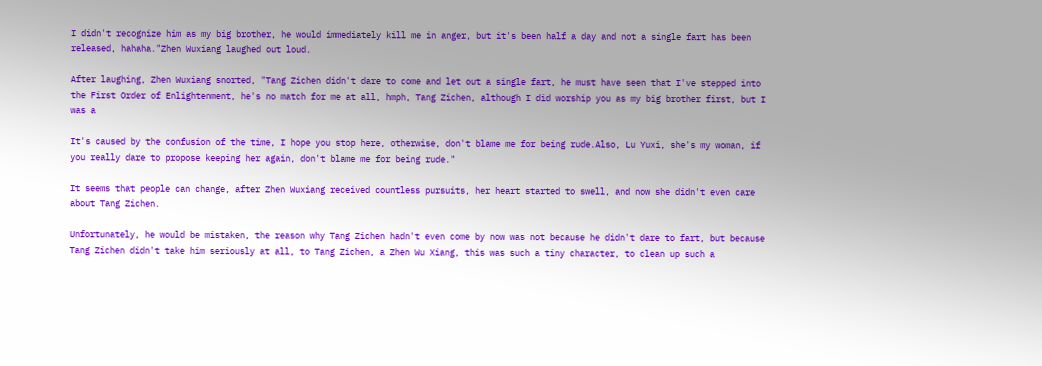I didn't recognize him as my big brother, he would immediately kill me in anger, but it's been half a day and not a single fart has been released, hahaha."Zhen Wuxiang laughed out loud.

After laughing, Zhen Wuxiang snorted, "Tang Zichen didn't dare to come and let out a single fart, he must have seen that I've stepped into the First Order of Enlightenment, he's no match for me at all, hmph, Tang Zichen, although I did worship you as my big brother first, but I was a

It's caused by the confusion of the time, I hope you stop here, otherwise, don't blame me for being rude.Also, Lu Yuxi, she's my woman, if you really dare to propose keeping her again, don't blame me for being rude."

It seems that people can change, after Zhen Wuxiang received countless pursuits, her heart started to swell, and now she didn't even care about Tang Zichen.

Unfortunately, he would be mistaken, the reason why Tang Zichen hadn't even come by now was not because he didn't dare to fart, but because Tang Zichen didn't take him seriously at all, to Tang Zichen, a Zhen Wu Xiang, this was such a tiny character, to clean up such a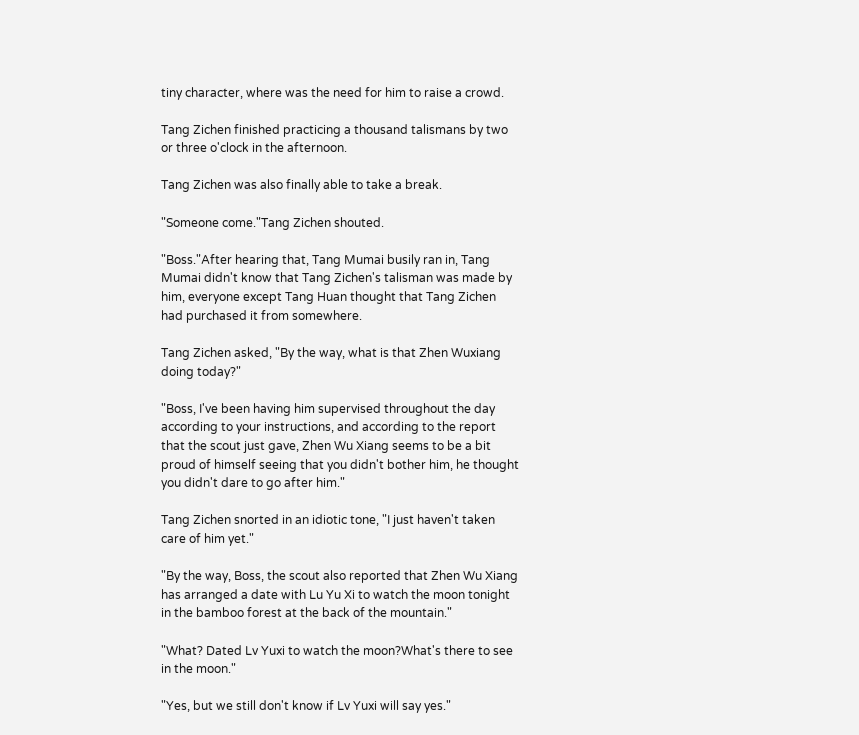tiny character, where was the need for him to raise a crowd.

Tang Zichen finished practicing a thousand talismans by two or three o'clock in the afternoon.

Tang Zichen was also finally able to take a break.

"Someone come."Tang Zichen shouted.

"Boss."After hearing that, Tang Mumai busily ran in, Tang Mumai didn't know that Tang Zichen's talisman was made by him, everyone except Tang Huan thought that Tang Zichen had purchased it from somewhere.

Tang Zichen asked, "By the way, what is that Zhen Wuxiang doing today?"

"Boss, I've been having him supervised throughout the day according to your instructions, and according to the report that the scout just gave, Zhen Wu Xiang seems to be a bit proud of himself seeing that you didn't bother him, he thought you didn't dare to go after him."

Tang Zichen snorted in an idiotic tone, "I just haven't taken care of him yet."

"By the way, Boss, the scout also reported that Zhen Wu Xiang has arranged a date with Lu Yu Xi to watch the moon tonight in the bamboo forest at the back of the mountain."

"What? Dated Lv Yuxi to watch the moon?What's there to see in the moon."

"Yes, but we still don't know if Lv Yuxi will say yes."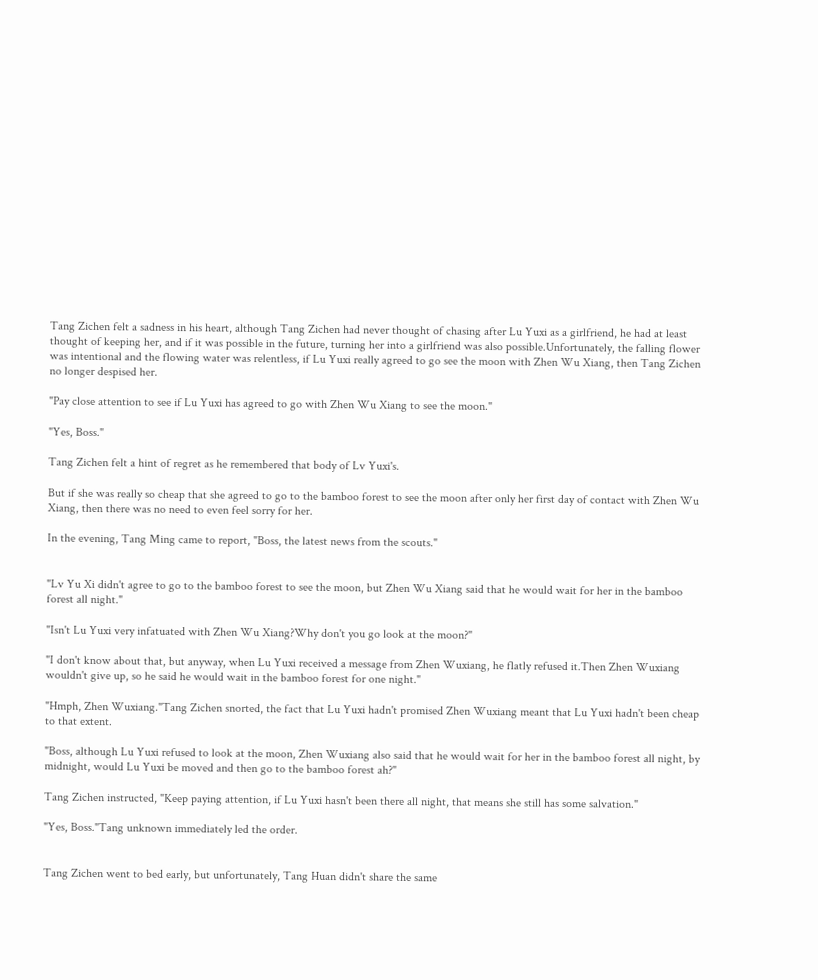Tang Zichen felt a sadness in his heart, although Tang Zichen had never thought of chasing after Lu Yuxi as a girlfriend, he had at least thought of keeping her, and if it was possible in the future, turning her into a girlfriend was also possible.Unfortunately, the falling flower was intentional and the flowing water was relentless, if Lu Yuxi really agreed to go see the moon with Zhen Wu Xiang, then Tang Zichen no longer despised her.

"Pay close attention to see if Lu Yuxi has agreed to go with Zhen Wu Xiang to see the moon."

"Yes, Boss."

Tang Zichen felt a hint of regret as he remembered that body of Lv Yuxi's.

But if she was really so cheap that she agreed to go to the bamboo forest to see the moon after only her first day of contact with Zhen Wu Xiang, then there was no need to even feel sorry for her.

In the evening, Tang Ming came to report, "Boss, the latest news from the scouts."


"Lv Yu Xi didn't agree to go to the bamboo forest to see the moon, but Zhen Wu Xiang said that he would wait for her in the bamboo forest all night."

"Isn't Lu Yuxi very infatuated with Zhen Wu Xiang?Why don't you go look at the moon?"

"I don't know about that, but anyway, when Lu Yuxi received a message from Zhen Wuxiang, he flatly refused it.Then Zhen Wuxiang wouldn't give up, so he said he would wait in the bamboo forest for one night."

"Hmph, Zhen Wuxiang."Tang Zichen snorted, the fact that Lu Yuxi hadn't promised Zhen Wuxiang meant that Lu Yuxi hadn't been cheap to that extent.

"Boss, although Lu Yuxi refused to look at the moon, Zhen Wuxiang also said that he would wait for her in the bamboo forest all night, by midnight, would Lu Yuxi be moved and then go to the bamboo forest ah?"

Tang Zichen instructed, "Keep paying attention, if Lu Yuxi hasn't been there all night, that means she still has some salvation."

"Yes, Boss."Tang unknown immediately led the order.


Tang Zichen went to bed early, but unfortunately, Tang Huan didn't share the same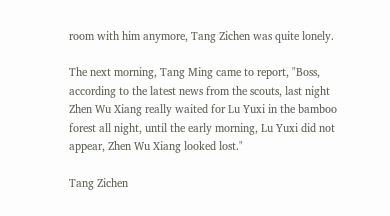room with him anymore, Tang Zichen was quite lonely.

The next morning, Tang Ming came to report, "Boss, according to the latest news from the scouts, last night Zhen Wu Xiang really waited for Lu Yuxi in the bamboo forest all night, until the early morning, Lu Yuxi did not appear, Zhen Wu Xiang looked lost."

Tang Zichen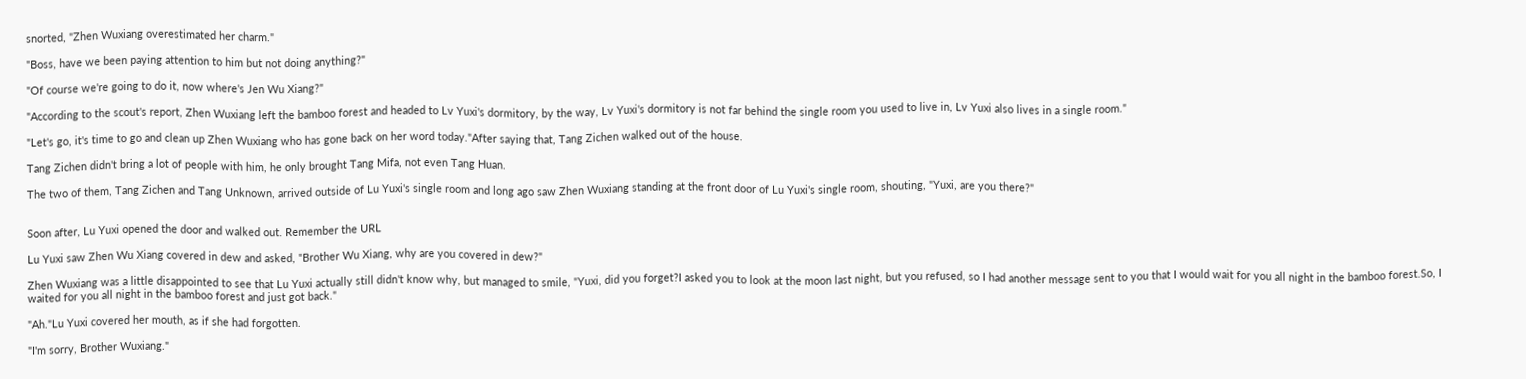snorted, "Zhen Wuxiang overestimated her charm."

"Boss, have we been paying attention to him but not doing anything?"

"Of course we're going to do it, now where's Jen Wu Xiang?"

"According to the scout's report, Zhen Wuxiang left the bamboo forest and headed to Lv Yuxi's dormitory, by the way, Lv Yuxi's dormitory is not far behind the single room you used to live in, Lv Yuxi also lives in a single room."

"Let's go, it's time to go and clean up Zhen Wuxiang who has gone back on her word today."After saying that, Tang Zichen walked out of the house.

Tang Zichen didn't bring a lot of people with him, he only brought Tang Mifa, not even Tang Huan.

The two of them, Tang Zichen and Tang Unknown, arrived outside of Lu Yuxi's single room and long ago saw Zhen Wuxiang standing at the front door of Lu Yuxi's single room, shouting, "Yuxi, are you there?"


Soon after, Lu Yuxi opened the door and walked out. Remember the URL

Lu Yuxi saw Zhen Wu Xiang covered in dew and asked, "Brother Wu Xiang, why are you covered in dew?"

Zhen Wuxiang was a little disappointed to see that Lu Yuxi actually still didn't know why, but managed to smile, "Yuxi, did you forget?I asked you to look at the moon last night, but you refused, so I had another message sent to you that I would wait for you all night in the bamboo forest.So, I waited for you all night in the bamboo forest and just got back."

"Ah."Lu Yuxi covered her mouth, as if she had forgotten.

"I'm sorry, Brother Wuxiang."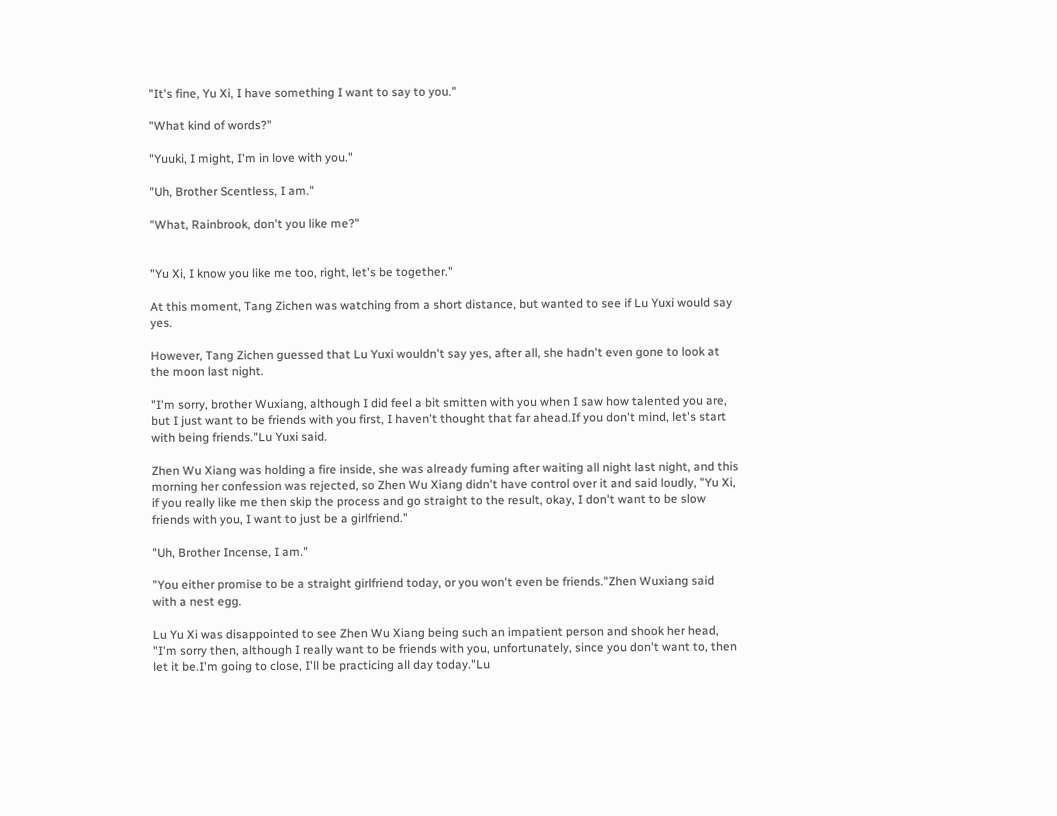"It's fine, Yu Xi, I have something I want to say to you."

"What kind of words?"

"Yuuki, I might, I'm in love with you."

"Uh, Brother Scentless, I am."

"What, Rainbrook, don't you like me?"


"Yu Xi, I know you like me too, right, let's be together."

At this moment, Tang Zichen was watching from a short distance, but wanted to see if Lu Yuxi would say yes.

However, Tang Zichen guessed that Lu Yuxi wouldn't say yes, after all, she hadn't even gone to look at the moon last night.

"I'm sorry, brother Wuxiang, although I did feel a bit smitten with you when I saw how talented you are, but I just want to be friends with you first, I haven't thought that far ahead.If you don't mind, let's start with being friends."Lu Yuxi said.

Zhen Wu Xiang was holding a fire inside, she was already fuming after waiting all night last night, and this morning her confession was rejected, so Zhen Wu Xiang didn't have control over it and said loudly, "Yu Xi, if you really like me then skip the process and go straight to the result, okay, I don't want to be slow friends with you, I want to just be a girlfriend."

"Uh, Brother Incense, I am."

"You either promise to be a straight girlfriend today, or you won't even be friends."Zhen Wuxiang said with a nest egg.

Lu Yu Xi was disappointed to see Zhen Wu Xiang being such an impatient person and shook her head, "I'm sorry then, although I really want to be friends with you, unfortunately, since you don't want to, then let it be.I'm going to close, I'll be practicing all day today."Lu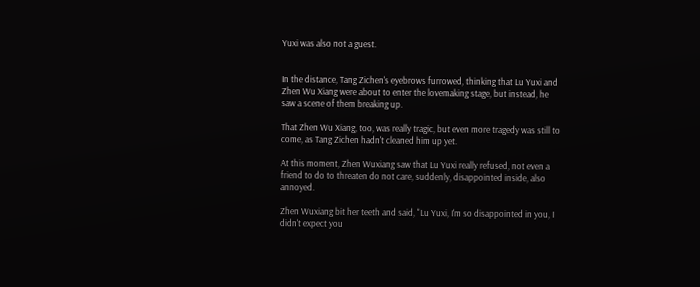Yuxi was also not a guest.


In the distance, Tang Zichen's eyebrows furrowed, thinking that Lu Yuxi and Zhen Wu Xiang were about to enter the lovemaking stage, but instead, he saw a scene of them breaking up.

That Zhen Wu Xiang, too, was really tragic, but even more tragedy was still to come, as Tang Zichen hadn't cleaned him up yet.

At this moment, Zhen Wuxiang saw that Lu Yuxi really refused, not even a friend to do to threaten do not care, suddenly, disappointed inside, also annoyed.

Zhen Wuxiang bit her teeth and said, "Lu Yuxi, I'm so disappointed in you, I didn't expect you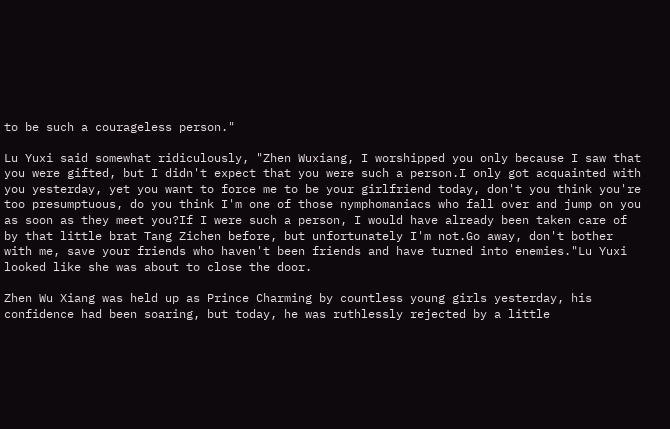to be such a courageless person."

Lu Yuxi said somewhat ridiculously, "Zhen Wuxiang, I worshipped you only because I saw that you were gifted, but I didn't expect that you were such a person.I only got acquainted with you yesterday, yet you want to force me to be your girlfriend today, don't you think you're too presumptuous, do you think I'm one of those nymphomaniacs who fall over and jump on you as soon as they meet you?If I were such a person, I would have already been taken care of by that little brat Tang Zichen before, but unfortunately I'm not.Go away, don't bother with me, save your friends who haven't been friends and have turned into enemies."Lu Yuxi looked like she was about to close the door.

Zhen Wu Xiang was held up as Prince Charming by countless young girls yesterday, his confidence had been soaring, but today, he was ruthlessly rejected by a little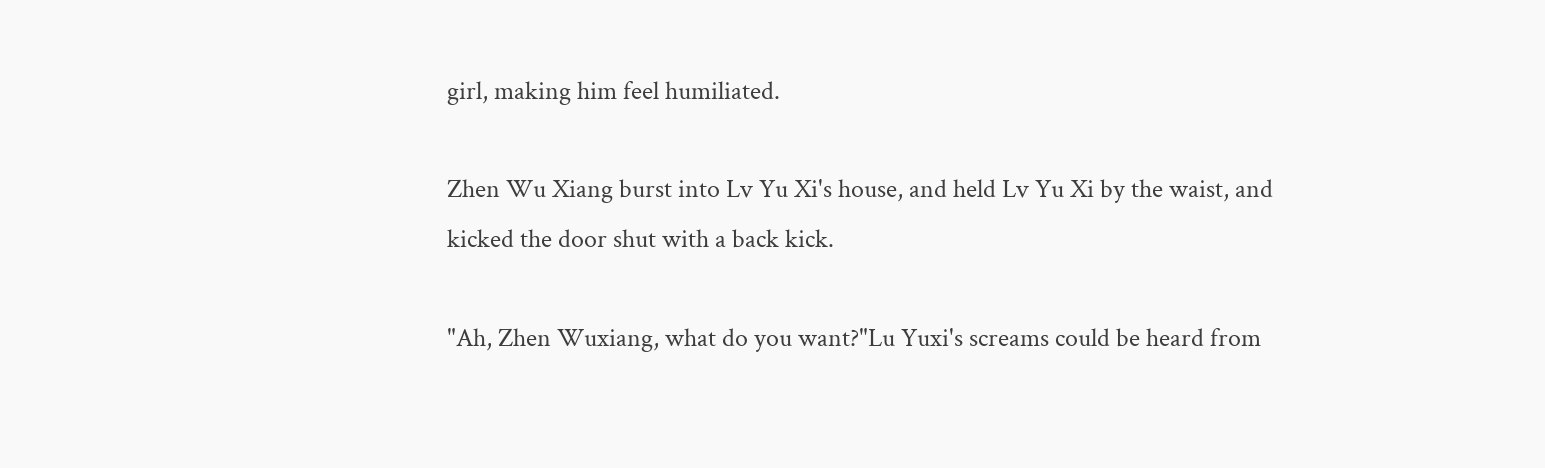girl, making him feel humiliated.

Zhen Wu Xiang burst into Lv Yu Xi's house, and held Lv Yu Xi by the waist, and kicked the door shut with a back kick.

"Ah, Zhen Wuxiang, what do you want?"Lu Yuxi's screams could be heard from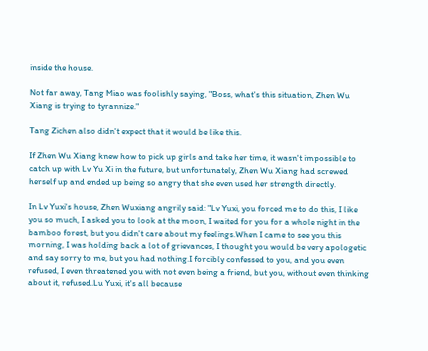inside the house.

Not far away, Tang Miao was foolishly saying, "Boss, what's this situation, Zhen Wu Xiang is trying to tyrannize."

Tang Zichen also didn't expect that it would be like this.

If Zhen Wu Xiang knew how to pick up girls and take her time, it wasn't impossible to catch up with Lv Yu Xi in the future, but unfortunately, Zhen Wu Xiang had screwed herself up and ended up being so angry that she even used her strength directly.

In Lv Yuxi's house, Zhen Wuxiang angrily said: "Lv Yuxi, you forced me to do this, I like you so much, I asked you to look at the moon, I waited for you for a whole night in the bamboo forest, but you didn't care about my feelings.When I came to see you this morning, I was holding back a lot of grievances, I thought you would be very apologetic and say sorry to me, but you had nothing.I forcibly confessed to you, and you even refused, I even threatened you with not even being a friend, but you, without even thinking about it, refused.Lu Yuxi, it's all because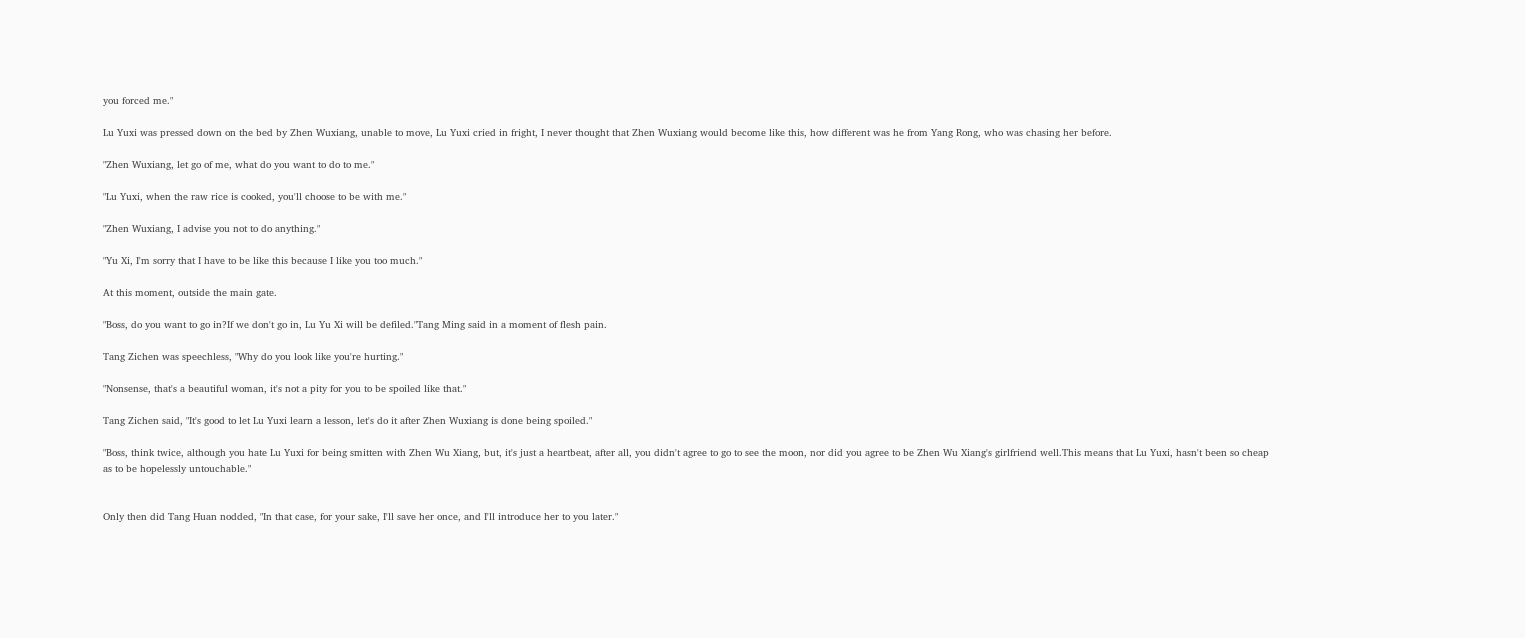you forced me."

Lu Yuxi was pressed down on the bed by Zhen Wuxiang, unable to move, Lu Yuxi cried in fright, I never thought that Zhen Wuxiang would become like this, how different was he from Yang Rong, who was chasing her before.

"Zhen Wuxiang, let go of me, what do you want to do to me."

"Lu Yuxi, when the raw rice is cooked, you'll choose to be with me."

"Zhen Wuxiang, I advise you not to do anything."

"Yu Xi, I'm sorry that I have to be like this because I like you too much."

At this moment, outside the main gate.

"Boss, do you want to go in?If we don't go in, Lu Yu Xi will be defiled."Tang Ming said in a moment of flesh pain.

Tang Zichen was speechless, "Why do you look like you're hurting."

"Nonsense, that's a beautiful woman, it's not a pity for you to be spoiled like that."

Tang Zichen said, "It's good to let Lu Yuxi learn a lesson, let's do it after Zhen Wuxiang is done being spoiled."

"Boss, think twice, although you hate Lu Yuxi for being smitten with Zhen Wu Xiang, but, it's just a heartbeat, after all, you didn't agree to go to see the moon, nor did you agree to be Zhen Wu Xiang's girlfriend well.This means that Lu Yuxi, hasn't been so cheap as to be hopelessly untouchable."


Only then did Tang Huan nodded, "In that case, for your sake, I'll save her once, and I'll introduce her to you later."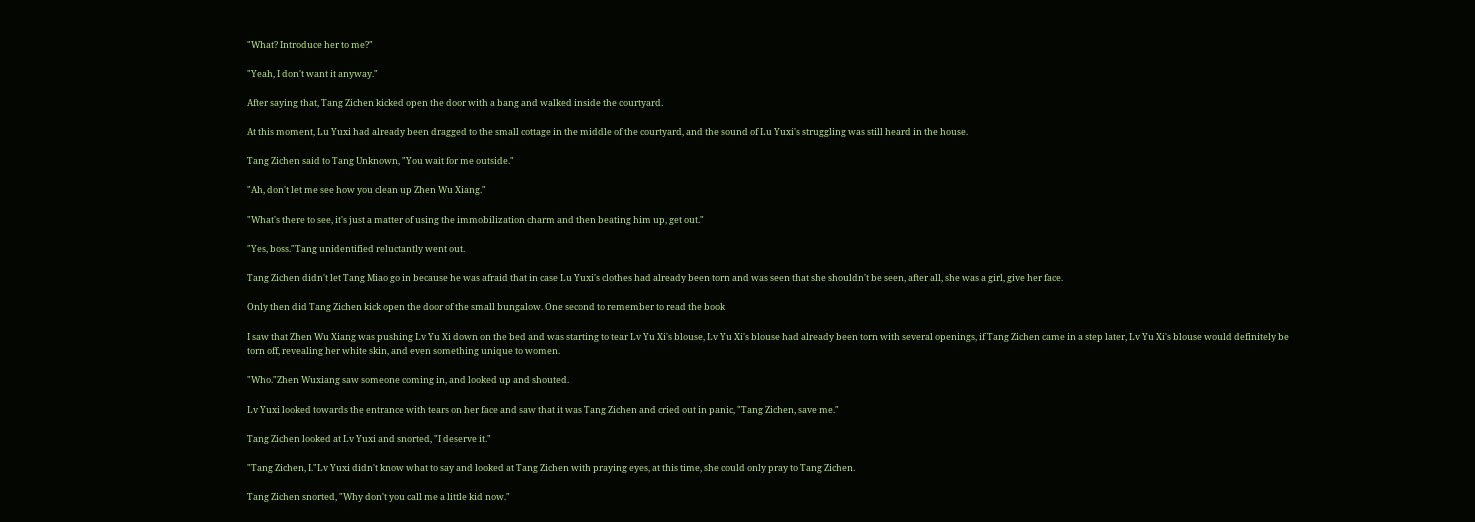"What? Introduce her to me?"

"Yeah, I don't want it anyway."

After saying that, Tang Zichen kicked open the door with a bang and walked inside the courtyard.

At this moment, Lu Yuxi had already been dragged to the small cottage in the middle of the courtyard, and the sound of Lu Yuxi's struggling was still heard in the house.

Tang Zichen said to Tang Unknown, "You wait for me outside."

"Ah, don't let me see how you clean up Zhen Wu Xiang."

"What's there to see, it's just a matter of using the immobilization charm and then beating him up, get out."

"Yes, boss."Tang unidentified reluctantly went out.

Tang Zichen didn't let Tang Miao go in because he was afraid that in case Lu Yuxi's clothes had already been torn and was seen that she shouldn't be seen, after all, she was a girl, give her face.

Only then did Tang Zichen kick open the door of the small bungalow. One second to remember to read the book

I saw that Zhen Wu Xiang was pushing Lv Yu Xi down on the bed and was starting to tear Lv Yu Xi's blouse, Lv Yu Xi's blouse had already been torn with several openings, if Tang Zichen came in a step later, Lv Yu Xi's blouse would definitely be torn off, revealing her white skin, and even something unique to women.

"Who."Zhen Wuxiang saw someone coming in, and looked up and shouted.

Lv Yuxi looked towards the entrance with tears on her face and saw that it was Tang Zichen and cried out in panic, "Tang Zichen, save me."

Tang Zichen looked at Lv Yuxi and snorted, "I deserve it."

"Tang Zichen, I."Lv Yuxi didn't know what to say and looked at Tang Zichen with praying eyes, at this time, she could only pray to Tang Zichen.

Tang Zichen snorted, "Why don't you call me a little kid now."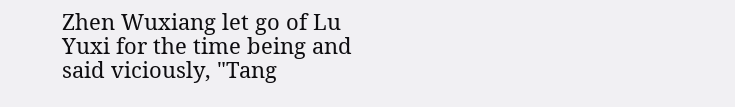Zhen Wuxiang let go of Lu Yuxi for the time being and said viciously, "Tang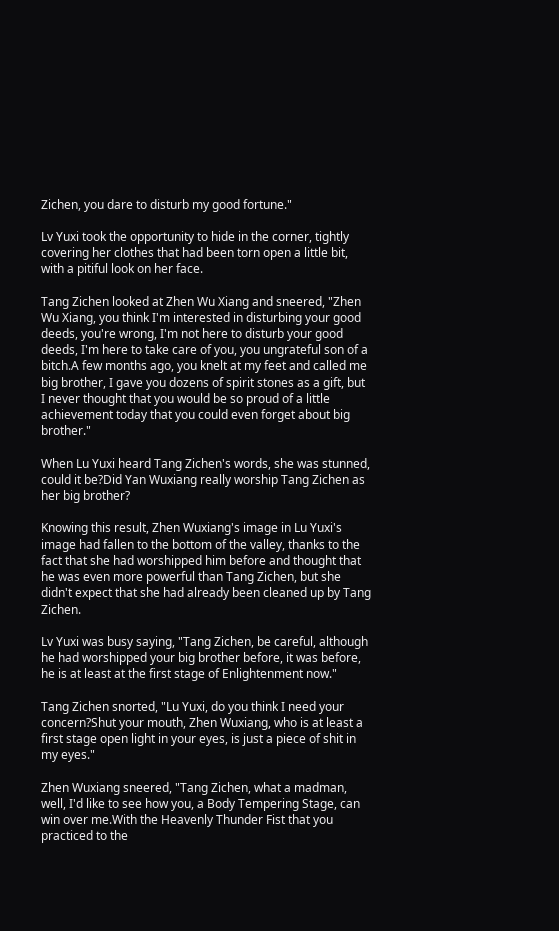Zichen, you dare to disturb my good fortune."

Lv Yuxi took the opportunity to hide in the corner, tightly covering her clothes that had been torn open a little bit, with a pitiful look on her face.

Tang Zichen looked at Zhen Wu Xiang and sneered, "Zhen Wu Xiang, you think I'm interested in disturbing your good deeds, you're wrong, I'm not here to disturb your good deeds, I'm here to take care of you, you ungrateful son of a bitch.A few months ago, you knelt at my feet and called me big brother, I gave you dozens of spirit stones as a gift, but I never thought that you would be so proud of a little achievement today that you could even forget about big brother."

When Lu Yuxi heard Tang Zichen's words, she was stunned, could it be?Did Yan Wuxiang really worship Tang Zichen as her big brother?

Knowing this result, Zhen Wuxiang's image in Lu Yuxi's image had fallen to the bottom of the valley, thanks to the fact that she had worshipped him before and thought that he was even more powerful than Tang Zichen, but she didn't expect that she had already been cleaned up by Tang Zichen.

Lv Yuxi was busy saying, "Tang Zichen, be careful, although he had worshipped your big brother before, it was before, he is at least at the first stage of Enlightenment now."

Tang Zichen snorted, "Lu Yuxi, do you think I need your concern?Shut your mouth, Zhen Wuxiang, who is at least a first stage open light in your eyes, is just a piece of shit in my eyes."

Zhen Wuxiang sneered, "Tang Zichen, what a madman, well, I'd like to see how you, a Body Tempering Stage, can win over me.With the Heavenly Thunder Fist that you practiced to the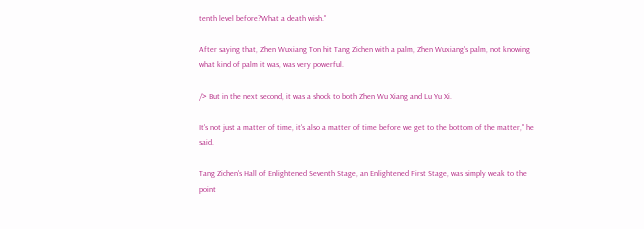tenth level before?What a death wish."

After saying that, Zhen Wuxiang Ton hit Tang Zichen with a palm, Zhen Wuxiang's palm, not knowing what kind of palm it was, was very powerful.

/> But in the next second, it was a shock to both Zhen Wu Xiang and Lu Yu Xi.

It's not just a matter of time, it's also a matter of time before we get to the bottom of the matter," he said.

Tang Zichen's Hall of Enlightened Seventh Stage, an Enlightened First Stage, was simply weak to the point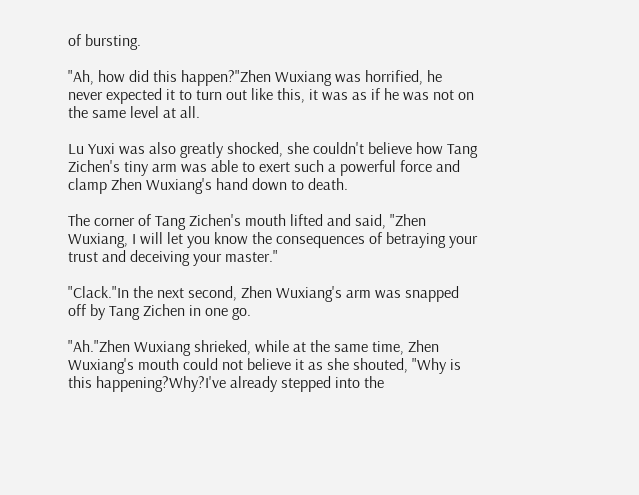of bursting.

"Ah, how did this happen?"Zhen Wuxiang was horrified, he never expected it to turn out like this, it was as if he was not on the same level at all.

Lu Yuxi was also greatly shocked, she couldn't believe how Tang Zichen's tiny arm was able to exert such a powerful force and clamp Zhen Wuxiang's hand down to death.

The corner of Tang Zichen's mouth lifted and said, "Zhen Wuxiang, I will let you know the consequences of betraying your trust and deceiving your master."

"Clack."In the next second, Zhen Wuxiang's arm was snapped off by Tang Zichen in one go.

"Ah."Zhen Wuxiang shrieked, while at the same time, Zhen Wuxiang's mouth could not believe it as she shouted, "Why is this happening?Why?I've already stepped into the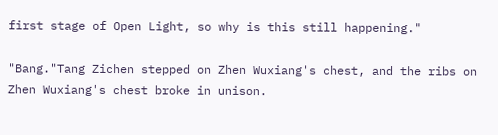first stage of Open Light, so why is this still happening."

"Bang."Tang Zichen stepped on Zhen Wuxiang's chest, and the ribs on Zhen Wuxiang's chest broke in unison.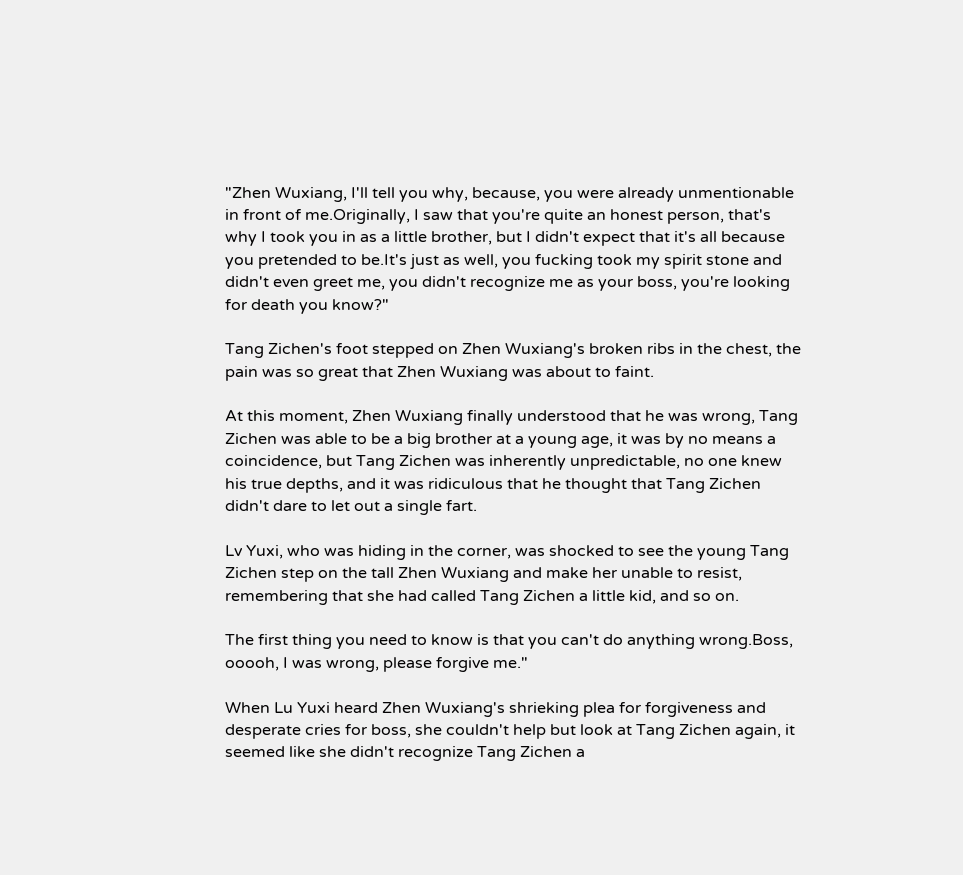"Zhen Wuxiang, I'll tell you why, because, you were already unmentionable in front of me.Originally, I saw that you're quite an honest person, that's why I took you in as a little brother, but I didn't expect that it's all because you pretended to be.It's just as well, you fucking took my spirit stone and didn't even greet me, you didn't recognize me as your boss, you're looking for death you know?"

Tang Zichen's foot stepped on Zhen Wuxiang's broken ribs in the chest, the pain was so great that Zhen Wuxiang was about to faint.

At this moment, Zhen Wuxiang finally understood that he was wrong, Tang Zichen was able to be a big brother at a young age, it was by no means a coincidence, but Tang Zichen was inherently unpredictable, no one knew his true depths, and it was ridiculous that he thought that Tang Zichen didn't dare to let out a single fart.

Lv Yuxi, who was hiding in the corner, was shocked to see the young Tang Zichen step on the tall Zhen Wuxiang and make her unable to resist, remembering that she had called Tang Zichen a little kid, and so on.

The first thing you need to know is that you can't do anything wrong.Boss, ooooh, I was wrong, please forgive me."

When Lu Yuxi heard Zhen Wuxiang's shrieking plea for forgiveness and desperate cries for boss, she couldn't help but look at Tang Zichen again, it seemed like she didn't recognize Tang Zichen a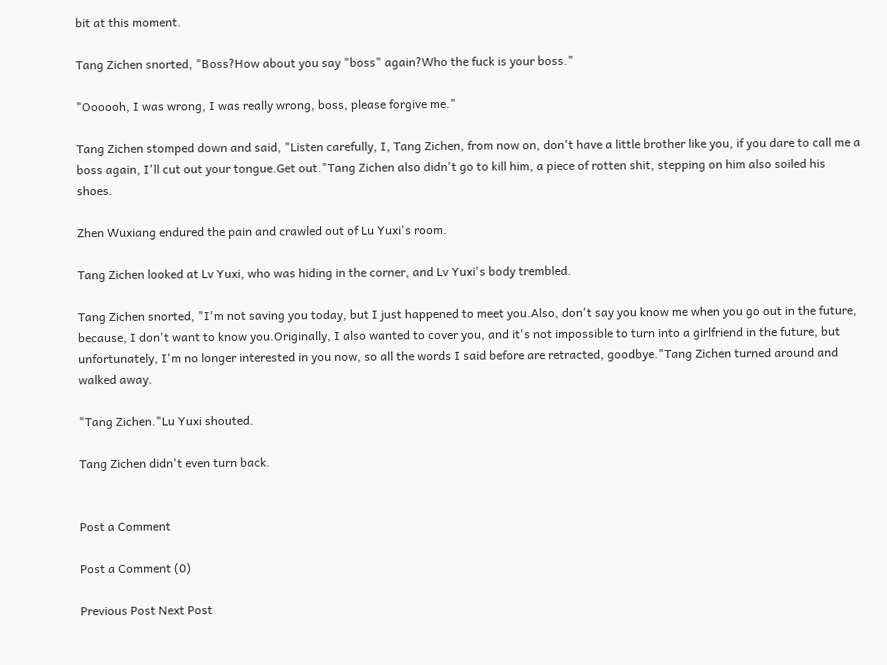bit at this moment.

Tang Zichen snorted, "Boss?How about you say "boss" again?Who the fuck is your boss."

"Oooooh, I was wrong, I was really wrong, boss, please forgive me."

Tang Zichen stomped down and said, "Listen carefully, I, Tang Zichen, from now on, don't have a little brother like you, if you dare to call me a boss again, I'll cut out your tongue.Get out."Tang Zichen also didn't go to kill him, a piece of rotten shit, stepping on him also soiled his shoes.

Zhen Wuxiang endured the pain and crawled out of Lu Yuxi's room.

Tang Zichen looked at Lv Yuxi, who was hiding in the corner, and Lv Yuxi's body trembled.

Tang Zichen snorted, "I'm not saving you today, but I just happened to meet you.Also, don't say you know me when you go out in the future, because, I don't want to know you.Originally, I also wanted to cover you, and it's not impossible to turn into a girlfriend in the future, but unfortunately, I'm no longer interested in you now, so all the words I said before are retracted, goodbye."Tang Zichen turned around and walked away.

"Tang Zichen."Lu Yuxi shouted.

Tang Zichen didn't even turn back.


Post a Comment

Post a Comment (0)

Previous Post Next Post